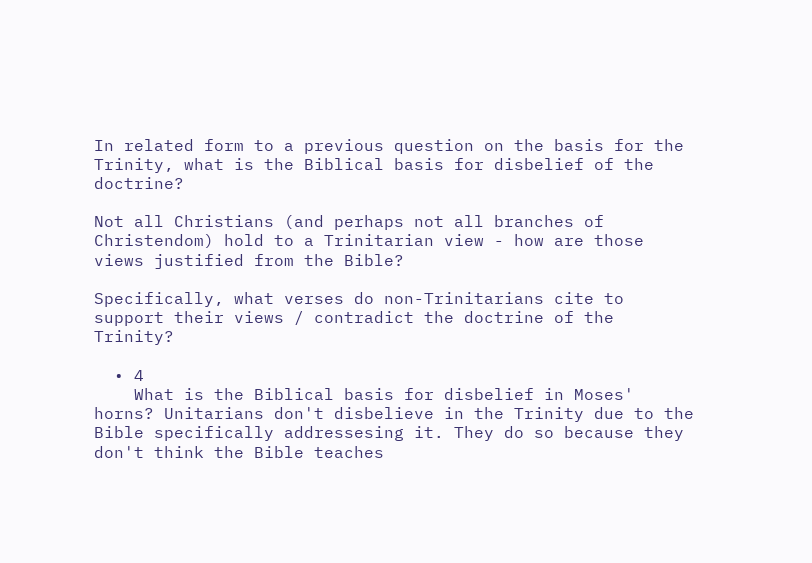In related form to a previous question on the basis for the Trinity, what is the Biblical basis for disbelief of the doctrine?

Not all Christians (and perhaps not all branches of Christendom) hold to a Trinitarian view - how are those views justified from the Bible?

Specifically, what verses do non-Trinitarians cite to support their views / contradict the doctrine of the Trinity?

  • 4
    What is the Biblical basis for disbelief in Moses' horns? Unitarians don't disbelieve in the Trinity due to the Bible specifically addressesing it. They do so because they don't think the Bible teaches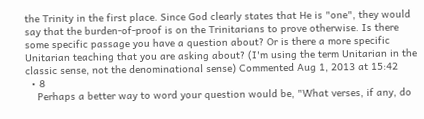the Trinity in the first place. Since God clearly states that He is "one", they would say that the burden-of-proof is on the Trinitarians to prove otherwise. Is there some specific passage you have a question about? Or is there a more specific Unitarian teaching that you are asking about? (I'm using the term Unitarian in the classic sense, not the denominational sense) Commented Aug 1, 2013 at 15:42
  • 8
    Perhaps a better way to word your question would be, "What verses, if any, do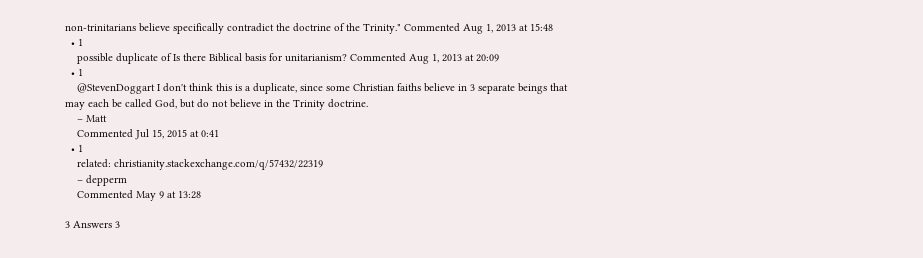non-trinitarians believe specifically contradict the doctrine of the Trinity." Commented Aug 1, 2013 at 15:48
  • 1
    possible duplicate of Is there Biblical basis for unitarianism? Commented Aug 1, 2013 at 20:09
  • 1
    @StevenDoggart I don't think this is a duplicate, since some Christian faiths believe in 3 separate beings that may each be called God, but do not believe in the Trinity doctrine.
    – Matt
    Commented Jul 15, 2015 at 0:41
  • 1
    related: christianity.stackexchange.com/q/57432/22319
    – depperm
    Commented May 9 at 13:28

3 Answers 3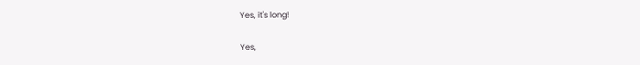Yes, it's long!

Yes,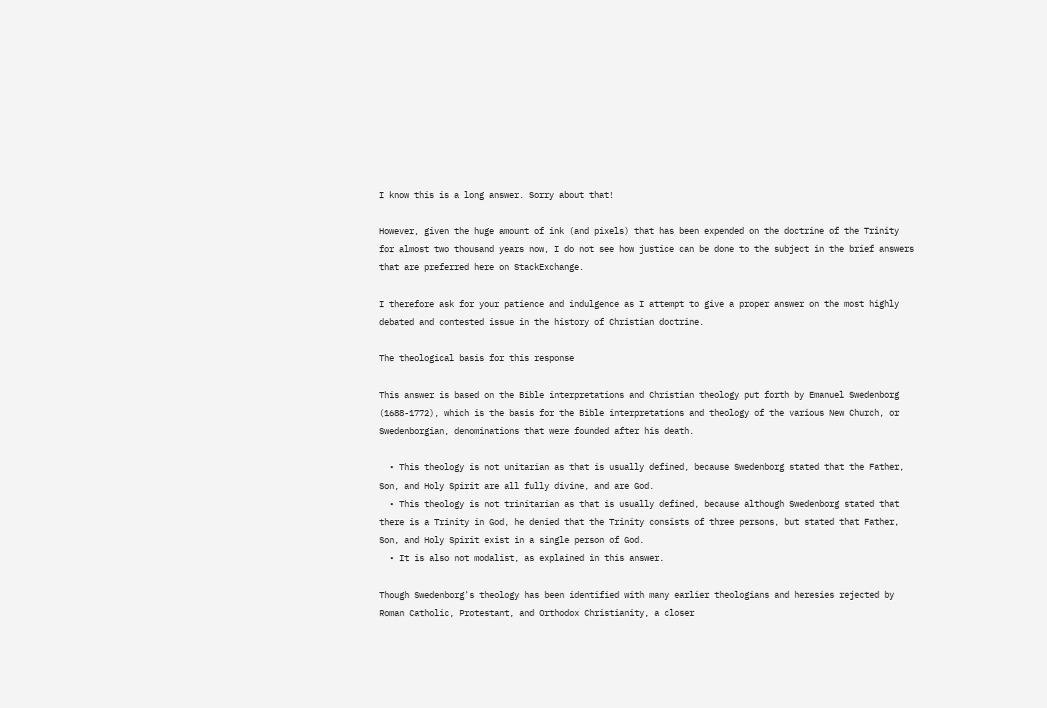I know this is a long answer. Sorry about that!

However, given the huge amount of ink (and pixels) that has been expended on the doctrine of the Trinity for almost two thousand years now, I do not see how justice can be done to the subject in the brief answers that are preferred here on StackExchange.

I therefore ask for your patience and indulgence as I attempt to give a proper answer on the most highly debated and contested issue in the history of Christian doctrine.

The theological basis for this response

This answer is based on the Bible interpretations and Christian theology put forth by Emanuel Swedenborg (1688-1772), which is the basis for the Bible interpretations and theology of the various New Church, or Swedenborgian, denominations that were founded after his death.

  • This theology is not unitarian as that is usually defined, because Swedenborg stated that the Father, Son, and Holy Spirit are all fully divine, and are God.
  • This theology is not trinitarian as that is usually defined, because although Swedenborg stated that there is a Trinity in God, he denied that the Trinity consists of three persons, but stated that Father, Son, and Holy Spirit exist in a single person of God.
  • It is also not modalist, as explained in this answer.

Though Swedenborg's theology has been identified with many earlier theologians and heresies rejected by Roman Catholic, Protestant, and Orthodox Christianity, a closer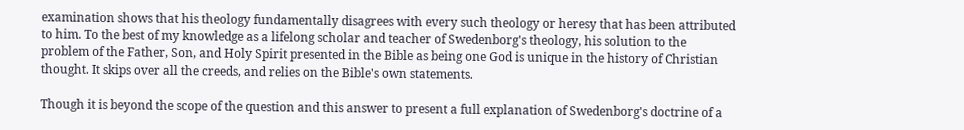examination shows that his theology fundamentally disagrees with every such theology or heresy that has been attributed to him. To the best of my knowledge as a lifelong scholar and teacher of Swedenborg's theology, his solution to the problem of the Father, Son, and Holy Spirit presented in the Bible as being one God is unique in the history of Christian thought. It skips over all the creeds, and relies on the Bible's own statements.

Though it is beyond the scope of the question and this answer to present a full explanation of Swedenborg's doctrine of a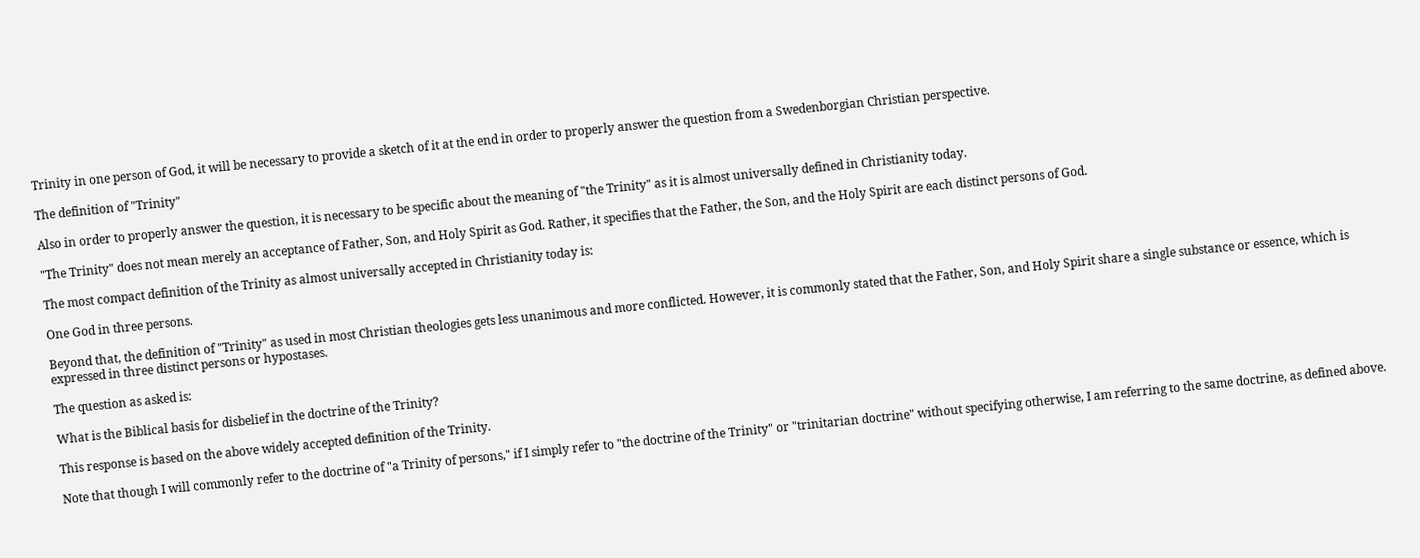Trinity in one person of God, it will be necessary to provide a sketch of it at the end in order to properly answer the question from a Swedenborgian Christian perspective.

The definition of "Trinity"

Also in order to properly answer the question, it is necessary to be specific about the meaning of "the Trinity" as it is almost universally defined in Christianity today.

"The Trinity" does not mean merely an acceptance of Father, Son, and Holy Spirit as God. Rather, it specifies that the Father, the Son, and the Holy Spirit are each distinct persons of God.

The most compact definition of the Trinity as almost universally accepted in Christianity today is:

One God in three persons.

Beyond that, the definition of "Trinity" as used in most Christian theologies gets less unanimous and more conflicted. However, it is commonly stated that the Father, Son, and Holy Spirit share a single substance or essence, which is expressed in three distinct persons or hypostases.

The question as asked is:

What is the Biblical basis for disbelief in the doctrine of the Trinity?

This response is based on the above widely accepted definition of the Trinity.

Note that though I will commonly refer to the doctrine of "a Trinity of persons," if I simply refer to "the doctrine of the Trinity" or "trinitarian doctrine" without specifying otherwise, I am referring to the same doctrine, as defined above.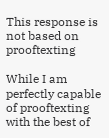This response is not based on prooftexting

While I am perfectly capable of prooftexting with the best of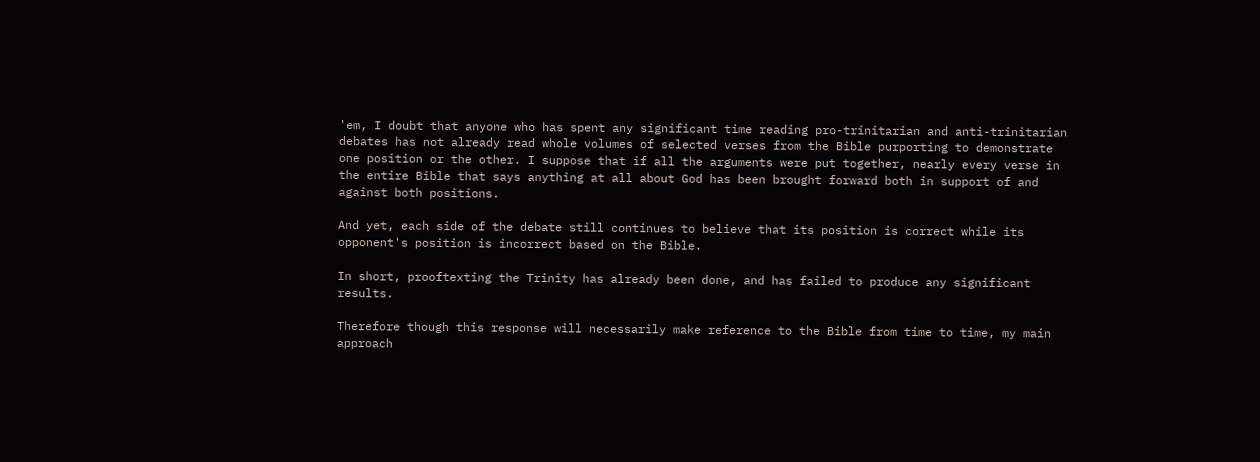'em, I doubt that anyone who has spent any significant time reading pro-trinitarian and anti-trinitarian debates has not already read whole volumes of selected verses from the Bible purporting to demonstrate one position or the other. I suppose that if all the arguments were put together, nearly every verse in the entire Bible that says anything at all about God has been brought forward both in support of and against both positions.

And yet, each side of the debate still continues to believe that its position is correct while its opponent's position is incorrect based on the Bible.

In short, prooftexting the Trinity has already been done, and has failed to produce any significant results.

Therefore though this response will necessarily make reference to the Bible from time to time, my main approach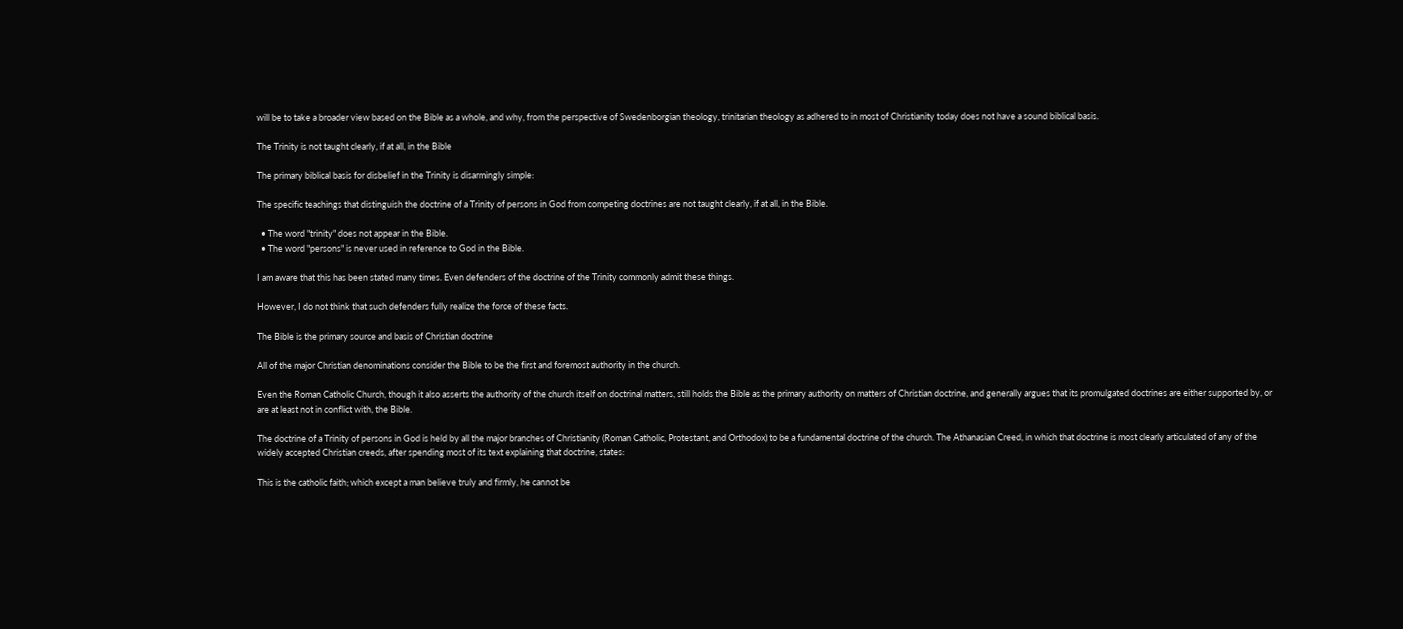will be to take a broader view based on the Bible as a whole, and why, from the perspective of Swedenborgian theology, trinitarian theology as adhered to in most of Christianity today does not have a sound biblical basis.

The Trinity is not taught clearly, if at all, in the Bible

The primary biblical basis for disbelief in the Trinity is disarmingly simple:

The specific teachings that distinguish the doctrine of a Trinity of persons in God from competing doctrines are not taught clearly, if at all, in the Bible.

  • The word "trinity" does not appear in the Bible.
  • The word "persons" is never used in reference to God in the Bible.

I am aware that this has been stated many times. Even defenders of the doctrine of the Trinity commonly admit these things.

However, I do not think that such defenders fully realize the force of these facts.

The Bible is the primary source and basis of Christian doctrine

All of the major Christian denominations consider the Bible to be the first and foremost authority in the church.

Even the Roman Catholic Church, though it also asserts the authority of the church itself on doctrinal matters, still holds the Bible as the primary authority on matters of Christian doctrine, and generally argues that its promulgated doctrines are either supported by, or are at least not in conflict with, the Bible.

The doctrine of a Trinity of persons in God is held by all the major branches of Christianity (Roman Catholic, Protestant, and Orthodox) to be a fundamental doctrine of the church. The Athanasian Creed, in which that doctrine is most clearly articulated of any of the widely accepted Christian creeds, after spending most of its text explaining that doctrine, states:

This is the catholic faith; which except a man believe truly and firmly, he cannot be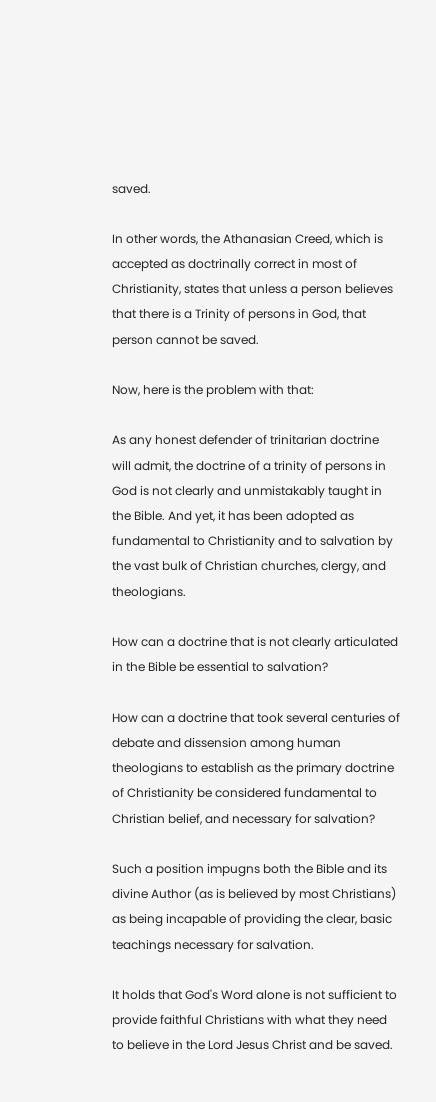saved.

In other words, the Athanasian Creed, which is accepted as doctrinally correct in most of Christianity, states that unless a person believes that there is a Trinity of persons in God, that person cannot be saved.

Now, here is the problem with that:

As any honest defender of trinitarian doctrine will admit, the doctrine of a trinity of persons in God is not clearly and unmistakably taught in the Bible. And yet, it has been adopted as fundamental to Christianity and to salvation by the vast bulk of Christian churches, clergy, and theologians.

How can a doctrine that is not clearly articulated in the Bible be essential to salvation?

How can a doctrine that took several centuries of debate and dissension among human theologians to establish as the primary doctrine of Christianity be considered fundamental to Christian belief, and necessary for salvation?

Such a position impugns both the Bible and its divine Author (as is believed by most Christians) as being incapable of providing the clear, basic teachings necessary for salvation.

It holds that God's Word alone is not sufficient to provide faithful Christians with what they need to believe in the Lord Jesus Christ and be saved.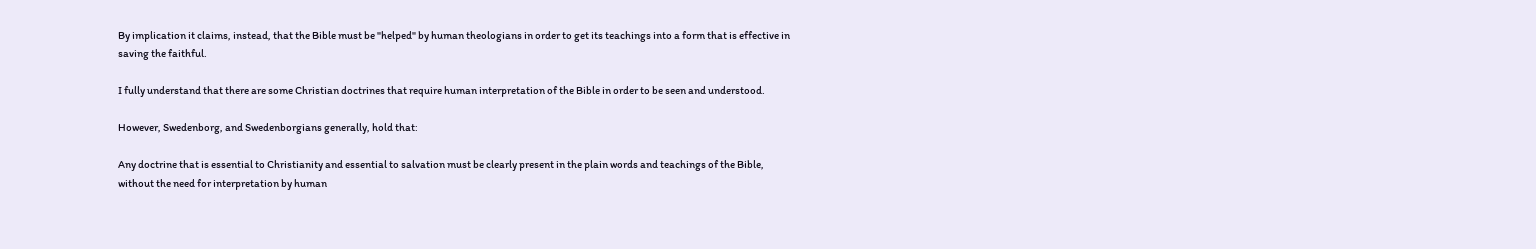By implication it claims, instead, that the Bible must be "helped" by human theologians in order to get its teachings into a form that is effective in saving the faithful.

I fully understand that there are some Christian doctrines that require human interpretation of the Bible in order to be seen and understood.

However, Swedenborg, and Swedenborgians generally, hold that:

Any doctrine that is essential to Christianity and essential to salvation must be clearly present in the plain words and teachings of the Bible, without the need for interpretation by human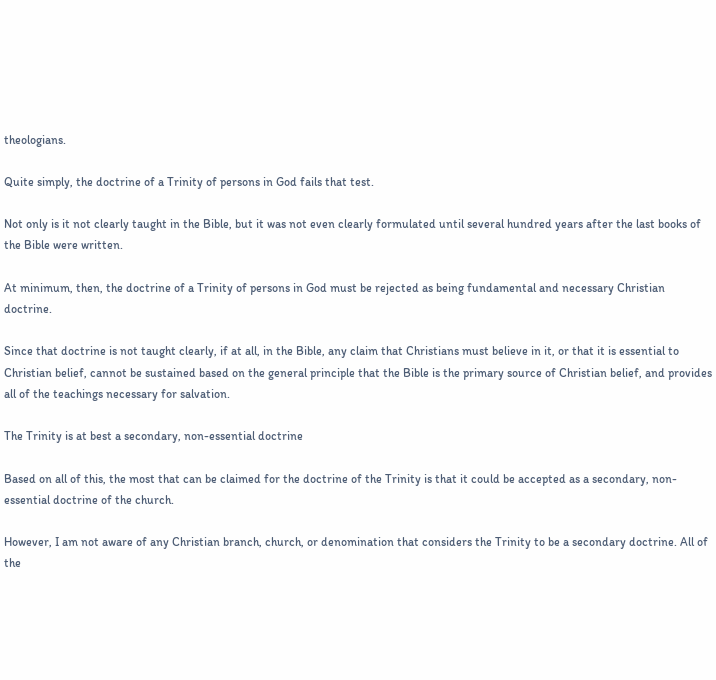theologians.

Quite simply, the doctrine of a Trinity of persons in God fails that test.

Not only is it not clearly taught in the Bible, but it was not even clearly formulated until several hundred years after the last books of the Bible were written.

At minimum, then, the doctrine of a Trinity of persons in God must be rejected as being fundamental and necessary Christian doctrine.

Since that doctrine is not taught clearly, if at all, in the Bible, any claim that Christians must believe in it, or that it is essential to Christian belief, cannot be sustained based on the general principle that the Bible is the primary source of Christian belief, and provides all of the teachings necessary for salvation.

The Trinity is at best a secondary, non-essential doctrine

Based on all of this, the most that can be claimed for the doctrine of the Trinity is that it could be accepted as a secondary, non-essential doctrine of the church.

However, I am not aware of any Christian branch, church, or denomination that considers the Trinity to be a secondary doctrine. All of the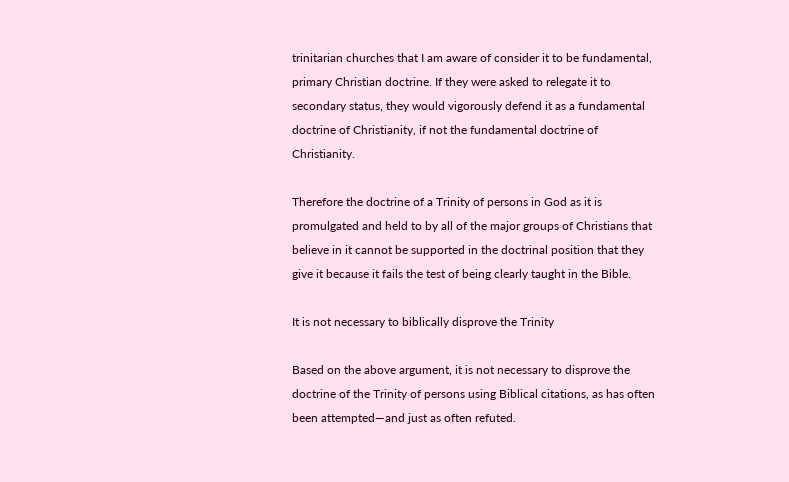trinitarian churches that I am aware of consider it to be fundamental, primary Christian doctrine. If they were asked to relegate it to secondary status, they would vigorously defend it as a fundamental doctrine of Christianity, if not the fundamental doctrine of Christianity.

Therefore the doctrine of a Trinity of persons in God as it is promulgated and held to by all of the major groups of Christians that believe in it cannot be supported in the doctrinal position that they give it because it fails the test of being clearly taught in the Bible.

It is not necessary to biblically disprove the Trinity

Based on the above argument, it is not necessary to disprove the doctrine of the Trinity of persons using Biblical citations, as has often been attempted—and just as often refuted.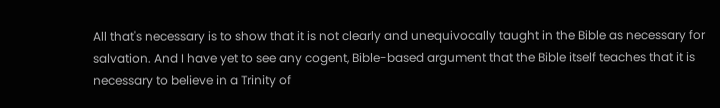All that's necessary is to show that it is not clearly and unequivocally taught in the Bible as necessary for salvation. And I have yet to see any cogent, Bible-based argument that the Bible itself teaches that it is necessary to believe in a Trinity of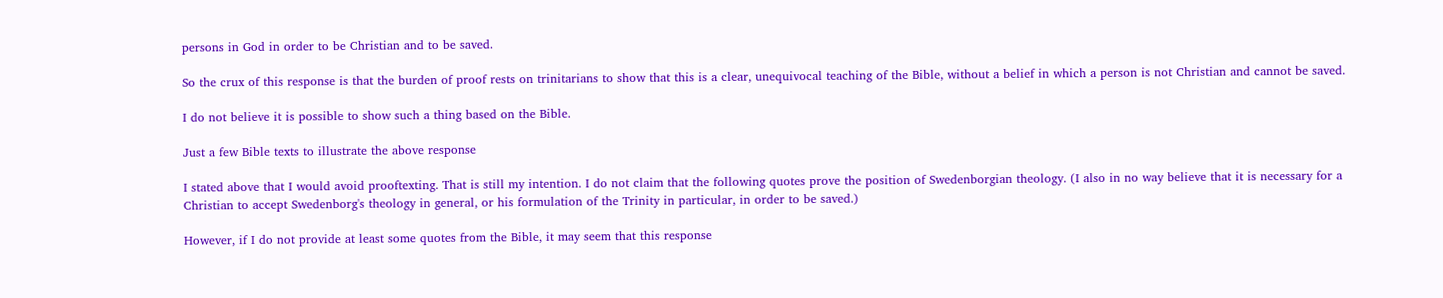persons in God in order to be Christian and to be saved.

So the crux of this response is that the burden of proof rests on trinitarians to show that this is a clear, unequivocal teaching of the Bible, without a belief in which a person is not Christian and cannot be saved.

I do not believe it is possible to show such a thing based on the Bible.

Just a few Bible texts to illustrate the above response

I stated above that I would avoid prooftexting. That is still my intention. I do not claim that the following quotes prove the position of Swedenborgian theology. (I also in no way believe that it is necessary for a Christian to accept Swedenborg's theology in general, or his formulation of the Trinity in particular, in order to be saved.)

However, if I do not provide at least some quotes from the Bible, it may seem that this response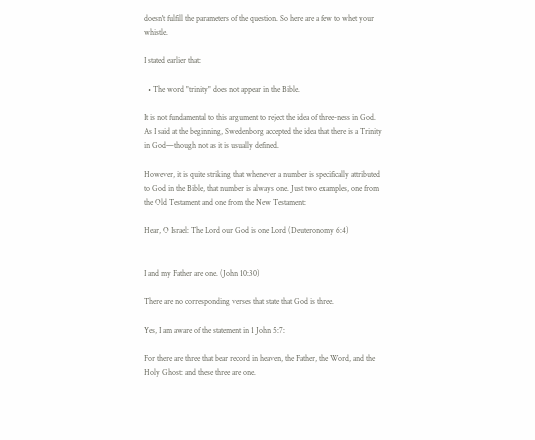doesn't fulfill the parameters of the question. So here are a few to whet your whistle.

I stated earlier that:

  • The word "trinity" does not appear in the Bible.

It is not fundamental to this argument to reject the idea of three-ness in God. As I said at the beginning, Swedenborg accepted the idea that there is a Trinity in God—though not as it is usually defined.

However, it is quite striking that whenever a number is specifically attributed to God in the Bible, that number is always one. Just two examples, one from the Old Testament and one from the New Testament:

Hear, O Israel: The Lord our God is one Lord (Deuteronomy 6:4)


I and my Father are one. (John 10:30)

There are no corresponding verses that state that God is three.

Yes, I am aware of the statement in 1 John 5:7:

For there are three that bear record in heaven, the Father, the Word, and the Holy Ghost: and these three are one.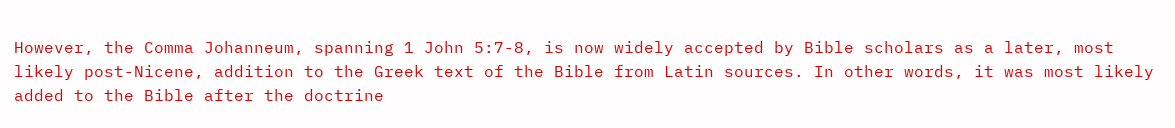However, the Comma Johanneum, spanning 1 John 5:7-8, is now widely accepted by Bible scholars as a later, most likely post-Nicene, addition to the Greek text of the Bible from Latin sources. In other words, it was most likely added to the Bible after the doctrine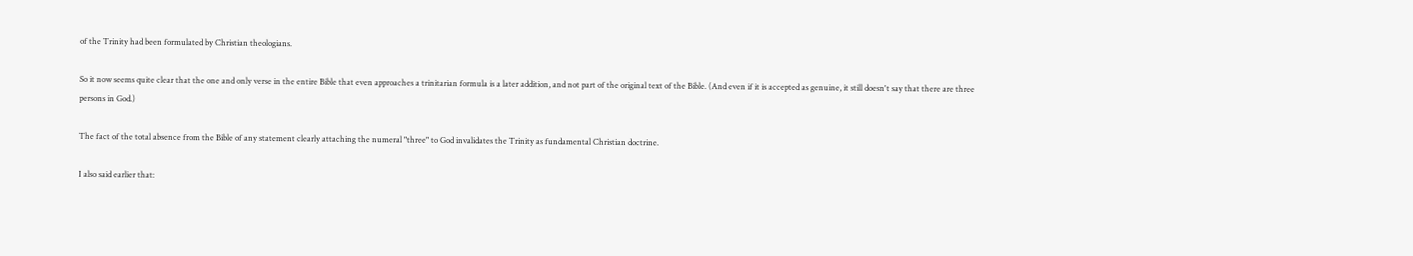of the Trinity had been formulated by Christian theologians.

So it now seems quite clear that the one and only verse in the entire Bible that even approaches a trinitarian formula is a later addition, and not part of the original text of the Bible. (And even if it is accepted as genuine, it still doesn't say that there are three persons in God.)

The fact of the total absence from the Bible of any statement clearly attaching the numeral "three" to God invalidates the Trinity as fundamental Christian doctrine.

I also said earlier that: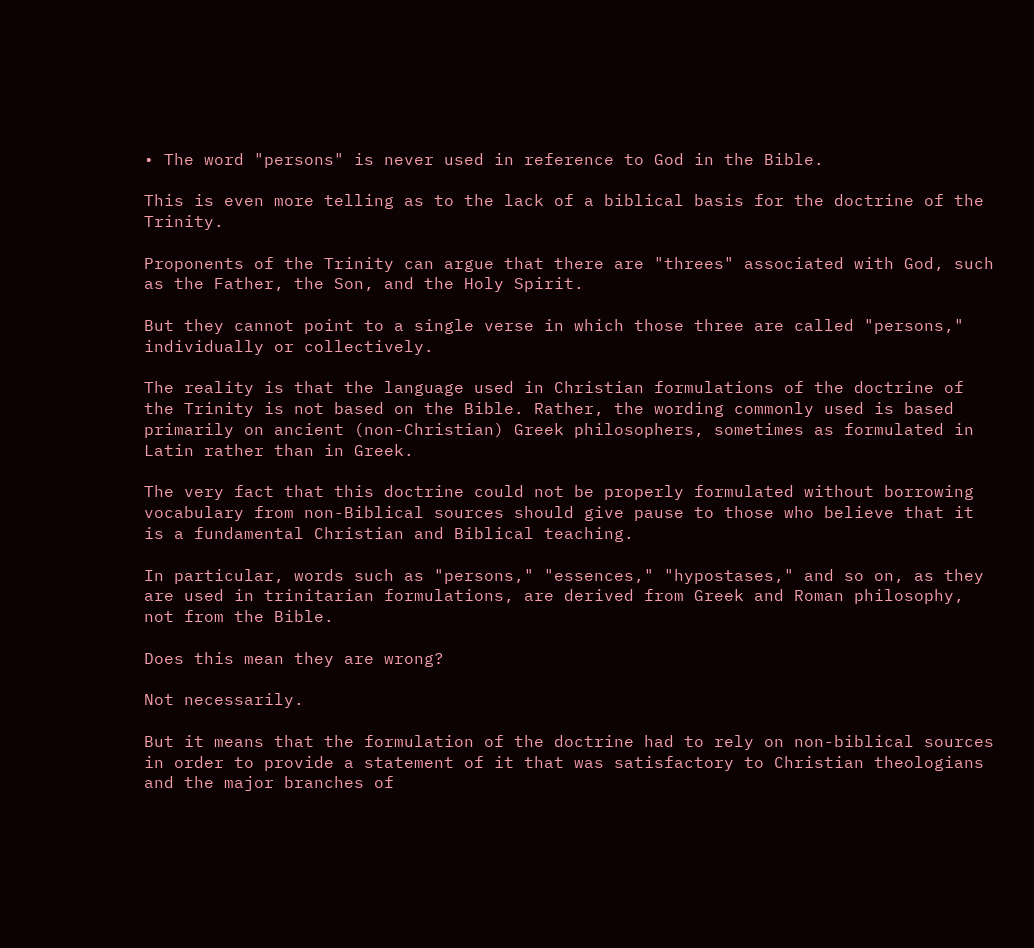• The word "persons" is never used in reference to God in the Bible.

This is even more telling as to the lack of a biblical basis for the doctrine of the Trinity.

Proponents of the Trinity can argue that there are "threes" associated with God, such as the Father, the Son, and the Holy Spirit.

But they cannot point to a single verse in which those three are called "persons," individually or collectively.

The reality is that the language used in Christian formulations of the doctrine of the Trinity is not based on the Bible. Rather, the wording commonly used is based primarily on ancient (non-Christian) Greek philosophers, sometimes as formulated in Latin rather than in Greek.

The very fact that this doctrine could not be properly formulated without borrowing vocabulary from non-Biblical sources should give pause to those who believe that it is a fundamental Christian and Biblical teaching.

In particular, words such as "persons," "essences," "hypostases," and so on, as they are used in trinitarian formulations, are derived from Greek and Roman philosophy, not from the Bible.

Does this mean they are wrong?

Not necessarily.

But it means that the formulation of the doctrine had to rely on non-biblical sources in order to provide a statement of it that was satisfactory to Christian theologians and the major branches of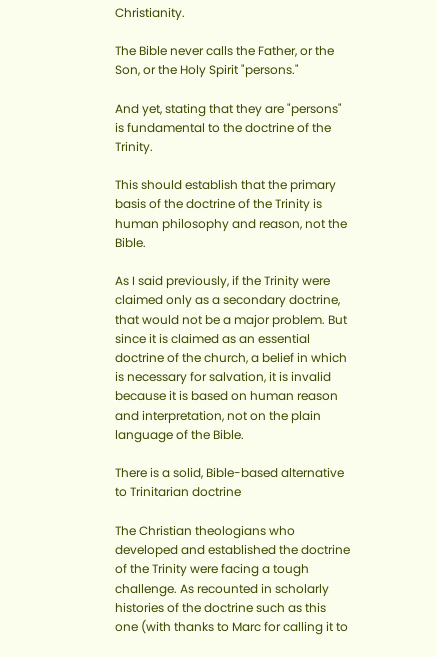Christianity.

The Bible never calls the Father, or the Son, or the Holy Spirit "persons."

And yet, stating that they are "persons" is fundamental to the doctrine of the Trinity.

This should establish that the primary basis of the doctrine of the Trinity is human philosophy and reason, not the Bible.

As I said previously, if the Trinity were claimed only as a secondary doctrine, that would not be a major problem. But since it is claimed as an essential doctrine of the church, a belief in which is necessary for salvation, it is invalid because it is based on human reason and interpretation, not on the plain language of the Bible.

There is a solid, Bible-based alternative to Trinitarian doctrine

The Christian theologians who developed and established the doctrine of the Trinity were facing a tough challenge. As recounted in scholarly histories of the doctrine such as this one (with thanks to Marc for calling it to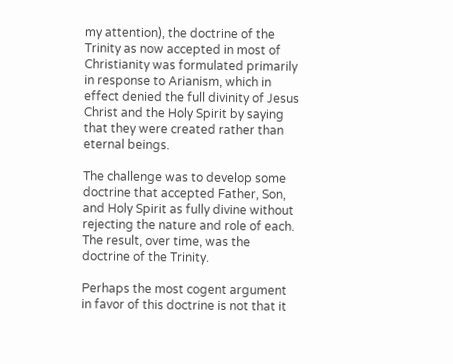my attention), the doctrine of the Trinity as now accepted in most of Christianity was formulated primarily in response to Arianism, which in effect denied the full divinity of Jesus Christ and the Holy Spirit by saying that they were created rather than eternal beings.

The challenge was to develop some doctrine that accepted Father, Son, and Holy Spirit as fully divine without rejecting the nature and role of each. The result, over time, was the doctrine of the Trinity.

Perhaps the most cogent argument in favor of this doctrine is not that it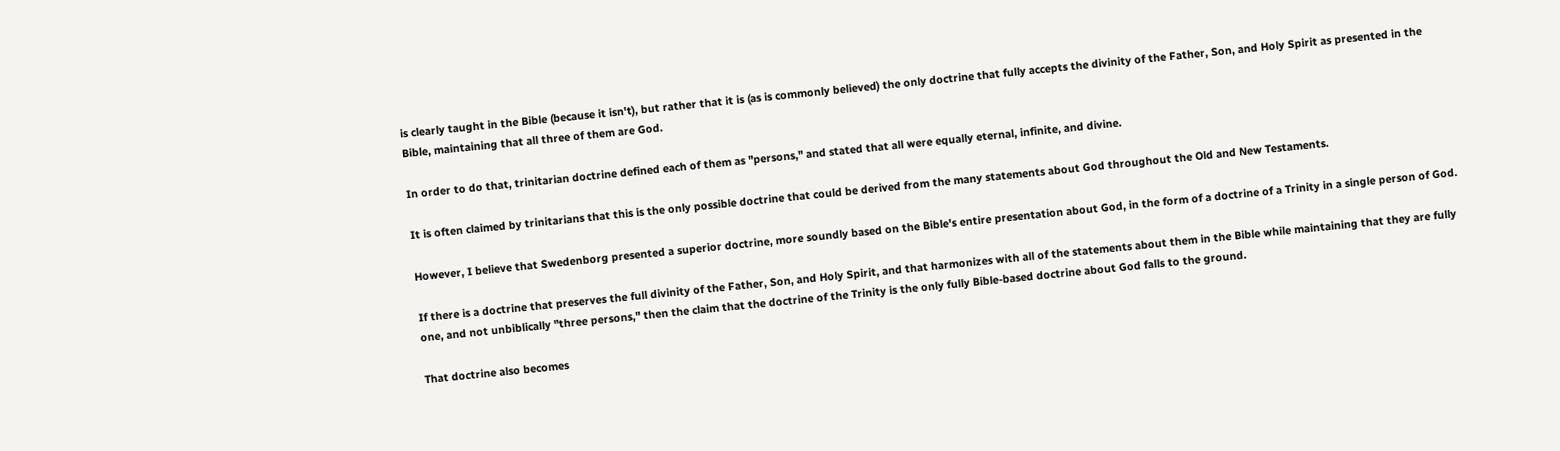is clearly taught in the Bible (because it isn't), but rather that it is (as is commonly believed) the only doctrine that fully accepts the divinity of the Father, Son, and Holy Spirit as presented in the Bible, maintaining that all three of them are God.

In order to do that, trinitarian doctrine defined each of them as "persons," and stated that all were equally eternal, infinite, and divine.

It is often claimed by trinitarians that this is the only possible doctrine that could be derived from the many statements about God throughout the Old and New Testaments.

However, I believe that Swedenborg presented a superior doctrine, more soundly based on the Bible's entire presentation about God, in the form of a doctrine of a Trinity in a single person of God.

If there is a doctrine that preserves the full divinity of the Father, Son, and Holy Spirit, and that harmonizes with all of the statements about them in the Bible while maintaining that they are fully one, and not unbiblically "three persons," then the claim that the doctrine of the Trinity is the only fully Bible-based doctrine about God falls to the ground.

That doctrine also becomes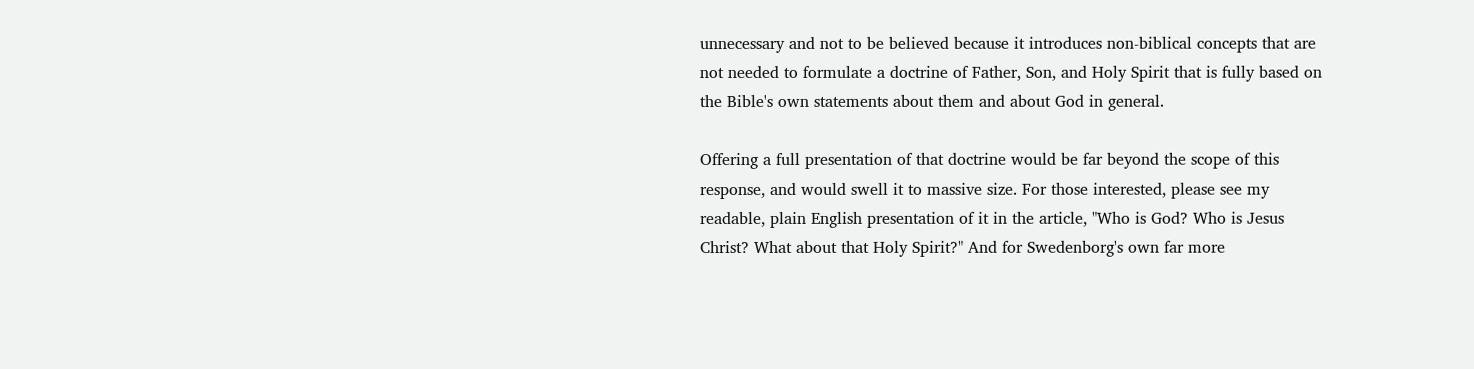unnecessary and not to be believed because it introduces non-biblical concepts that are not needed to formulate a doctrine of Father, Son, and Holy Spirit that is fully based on the Bible's own statements about them and about God in general.

Offering a full presentation of that doctrine would be far beyond the scope of this response, and would swell it to massive size. For those interested, please see my readable, plain English presentation of it in the article, "Who is God? Who is Jesus Christ? What about that Holy Spirit?" And for Swedenborg's own far more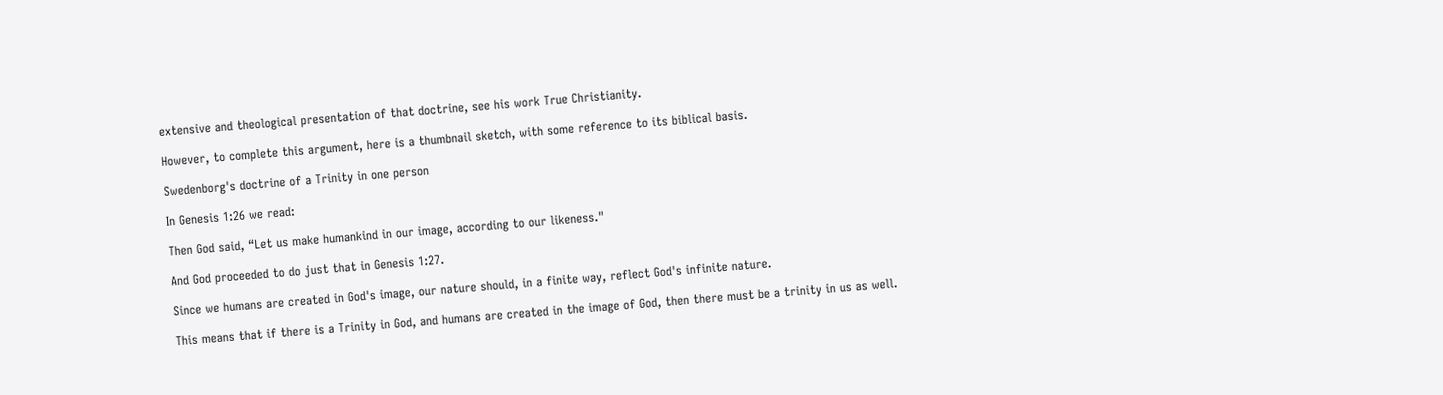extensive and theological presentation of that doctrine, see his work True Christianity.

However, to complete this argument, here is a thumbnail sketch, with some reference to its biblical basis.

Swedenborg's doctrine of a Trinity in one person

In Genesis 1:26 we read:

Then God said, “Let us make humankind in our image, according to our likeness."

And God proceeded to do just that in Genesis 1:27.

Since we humans are created in God's image, our nature should, in a finite way, reflect God's infinite nature.

This means that if there is a Trinity in God, and humans are created in the image of God, then there must be a trinity in us as well.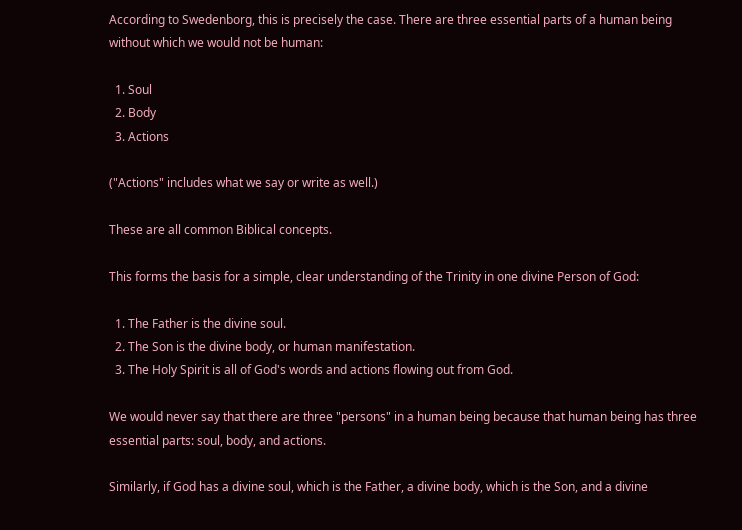According to Swedenborg, this is precisely the case. There are three essential parts of a human being without which we would not be human:

  1. Soul
  2. Body
  3. Actions

("Actions" includes what we say or write as well.)

These are all common Biblical concepts.

This forms the basis for a simple, clear understanding of the Trinity in one divine Person of God:

  1. The Father is the divine soul.
  2. The Son is the divine body, or human manifestation.
  3. The Holy Spirit is all of God's words and actions flowing out from God.

We would never say that there are three "persons" in a human being because that human being has three essential parts: soul, body, and actions.

Similarly, if God has a divine soul, which is the Father, a divine body, which is the Son, and a divine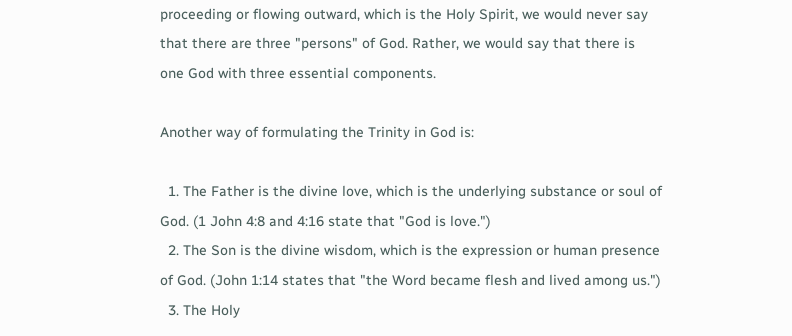proceeding or flowing outward, which is the Holy Spirit, we would never say that there are three "persons" of God. Rather, we would say that there is one God with three essential components.

Another way of formulating the Trinity in God is:

  1. The Father is the divine love, which is the underlying substance or soul of God. (1 John 4:8 and 4:16 state that "God is love.")
  2. The Son is the divine wisdom, which is the expression or human presence of God. (John 1:14 states that "the Word became flesh and lived among us.")
  3. The Holy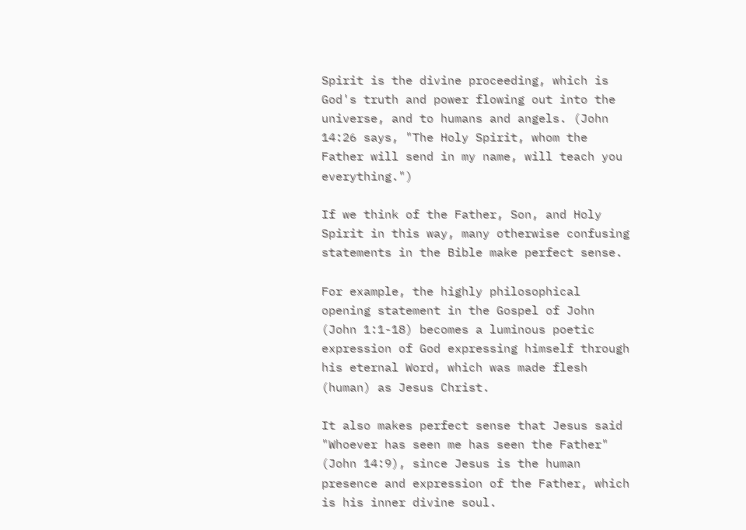Spirit is the divine proceeding, which is God's truth and power flowing out into the universe, and to humans and angels. (John 14:26 says, "The Holy Spirit, whom the Father will send in my name, will teach you everything.")

If we think of the Father, Son, and Holy Spirit in this way, many otherwise confusing statements in the Bible make perfect sense.

For example, the highly philosophical opening statement in the Gospel of John (John 1:1-18) becomes a luminous poetic expression of God expressing himself through his eternal Word, which was made flesh (human) as Jesus Christ.

It also makes perfect sense that Jesus said "Whoever has seen me has seen the Father" (John 14:9), since Jesus is the human presence and expression of the Father, which is his inner divine soul.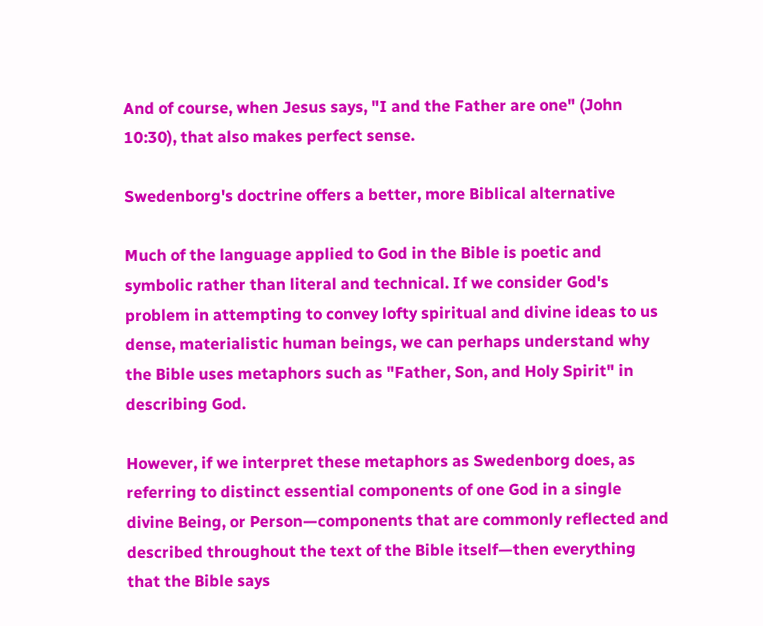And of course, when Jesus says, "I and the Father are one" (John 10:30), that also makes perfect sense.

Swedenborg's doctrine offers a better, more Biblical alternative

Much of the language applied to God in the Bible is poetic and symbolic rather than literal and technical. If we consider God's problem in attempting to convey lofty spiritual and divine ideas to us dense, materialistic human beings, we can perhaps understand why the Bible uses metaphors such as "Father, Son, and Holy Spirit" in describing God.

However, if we interpret these metaphors as Swedenborg does, as referring to distinct essential components of one God in a single divine Being, or Person—components that are commonly reflected and described throughout the text of the Bible itself—then everything that the Bible says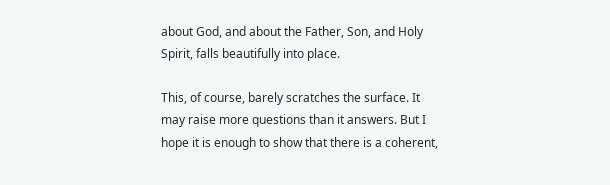about God, and about the Father, Son, and Holy Spirit, falls beautifully into place.

This, of course, barely scratches the surface. It may raise more questions than it answers. But I hope it is enough to show that there is a coherent,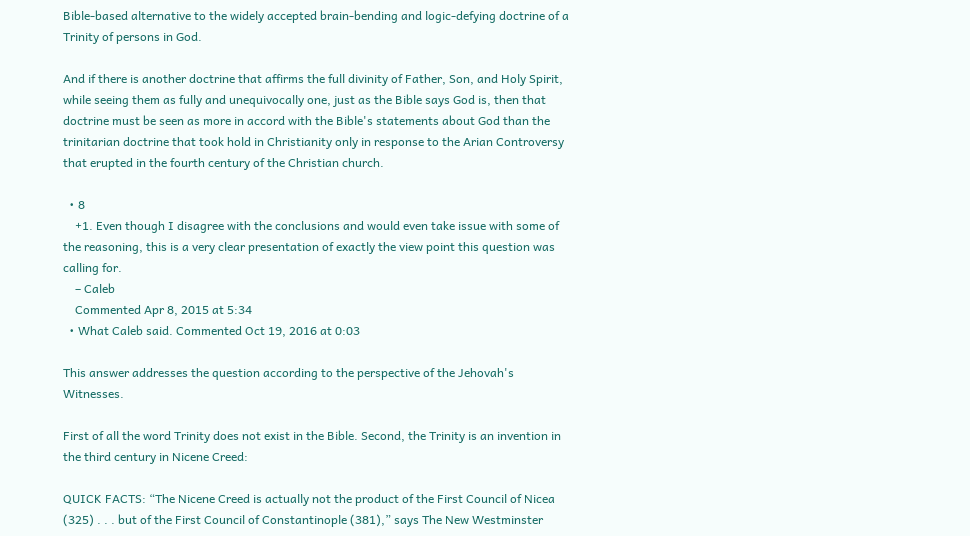Bible-based alternative to the widely accepted brain-bending and logic-defying doctrine of a Trinity of persons in God.

And if there is another doctrine that affirms the full divinity of Father, Son, and Holy Spirit, while seeing them as fully and unequivocally one, just as the Bible says God is, then that doctrine must be seen as more in accord with the Bible's statements about God than the trinitarian doctrine that took hold in Christianity only in response to the Arian Controversy that erupted in the fourth century of the Christian church.

  • 8
    +1. Even though I disagree with the conclusions and would even take issue with some of the reasoning, this is a very clear presentation of exactly the view point this question was calling for.
    – Caleb
    Commented Apr 8, 2015 at 5:34
  • What Caleb said. Commented Oct 19, 2016 at 0:03

This answer addresses the question according to the perspective of the Jehovah's Witnesses.

First of all the word Trinity does not exist in the Bible. Second, the Trinity is an invention in the third century in Nicene Creed:

QUICK FACTS: “The Nicene Creed is actually not the product of the First Council of Nicea (325) . . . but of the First Council of Constantinople (381),” says The New Westminster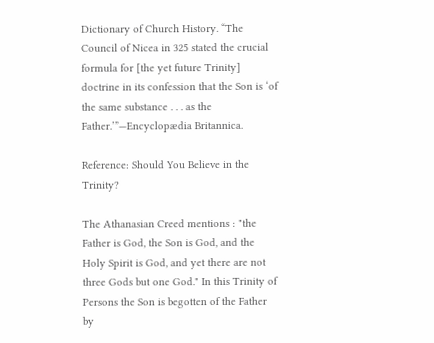Dictionary of Church History. “The Council of Nicea in 325 stated the crucial formula for [the yet future Trinity] doctrine in its confession that the Son is ‘of the same substance . . . as the Father.’”—Encyclopædia Britannica.

Reference: Should You Believe in the Trinity?

The Athanasian Creed mentions : "the Father is God, the Son is God, and the Holy Spirit is God, and yet there are not three Gods but one God." In this Trinity of Persons the Son is begotten of the Father by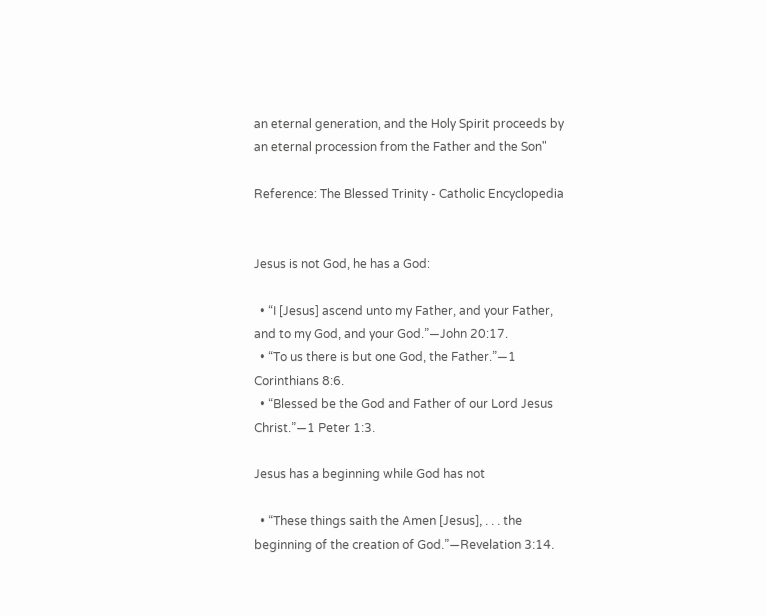an eternal generation, and the Holy Spirit proceeds by an eternal procession from the Father and the Son"

Reference: The Blessed Trinity - Catholic Encyclopedia


Jesus is not God, he has a God:

  • “I [Jesus] ascend unto my Father, and your Father, and to my God, and your God.”—John 20:17.
  • “To us there is but one God, the Father.”—1 Corinthians 8:6.
  • “Blessed be the God and Father of our Lord Jesus Christ.”—1 Peter 1:3.

Jesus has a beginning while God has not

  • “These things saith the Amen [Jesus], . . . the beginning of the creation of God.”—Revelation 3:14.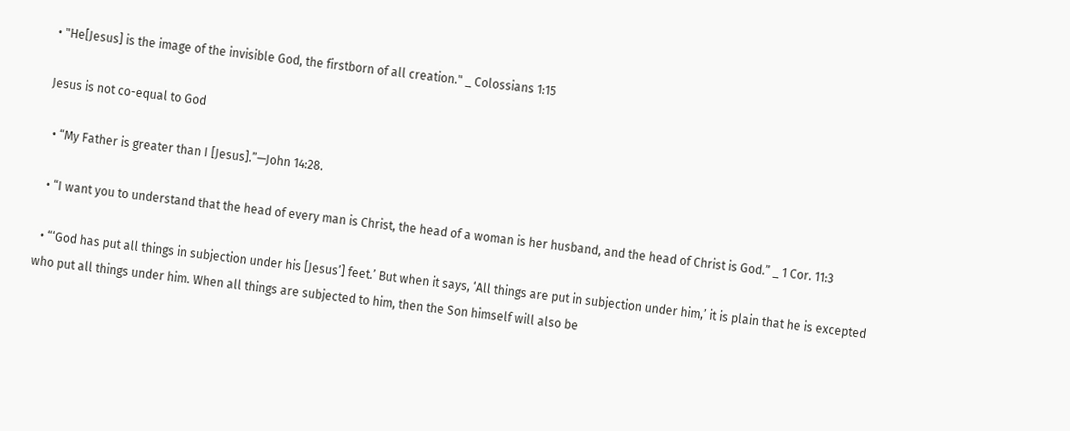• "He[Jesus] is the image of the invisible God, the firstborn of all creation." _ Colossians 1:15

Jesus is not co-equal to God

  • “My Father is greater than I [Jesus].”—John 14:28.

  • “I want you to understand that the head of every man is Christ, the head of a woman is her husband, and the head of Christ is God.” _ 1 Cor. 11:3

  • “‘God has put all things in subjection under his [Jesus’] feet.’ But when it says, ‘All things are put in subjection under him,’ it is plain that he is excepted who put all things under him. When all things are subjected to him, then the Son himself will also be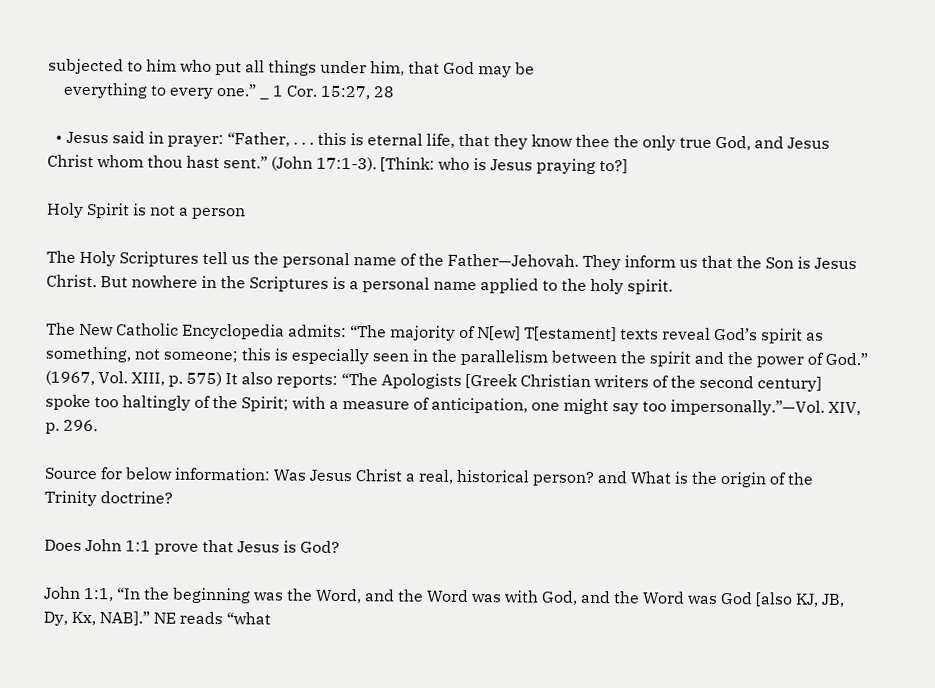subjected to him who put all things under him, that God may be
    everything to every one.” _ 1 Cor. 15:27, 28

  • Jesus said in prayer: “Father, . . . this is eternal life, that they know thee the only true God, and Jesus Christ whom thou hast sent.” (John 17:1-3). [Think: who is Jesus praying to?]

Holy Spirit is not a person

The Holy Scriptures tell us the personal name of the Father—Jehovah. They inform us that the Son is Jesus Christ. But nowhere in the Scriptures is a personal name applied to the holy spirit.

The New Catholic Encyclopedia admits: “The majority of N[ew] T[estament] texts reveal God’s spirit as something, not someone; this is especially seen in the parallelism between the spirit and the power of God.” (1967, Vol. XIII, p. 575) It also reports: “The Apologists [Greek Christian writers of the second century] spoke too haltingly of the Spirit; with a measure of anticipation, one might say too impersonally.”—Vol. XIV, p. 296.

Source for below information: Was Jesus Christ a real, historical person? and What is the origin of the Trinity doctrine?

Does John 1:1 prove that Jesus is God?

John 1:1, “In the beginning was the Word, and the Word was with God, and the Word was God [also KJ, JB, Dy, Kx, NAB].” NE reads “what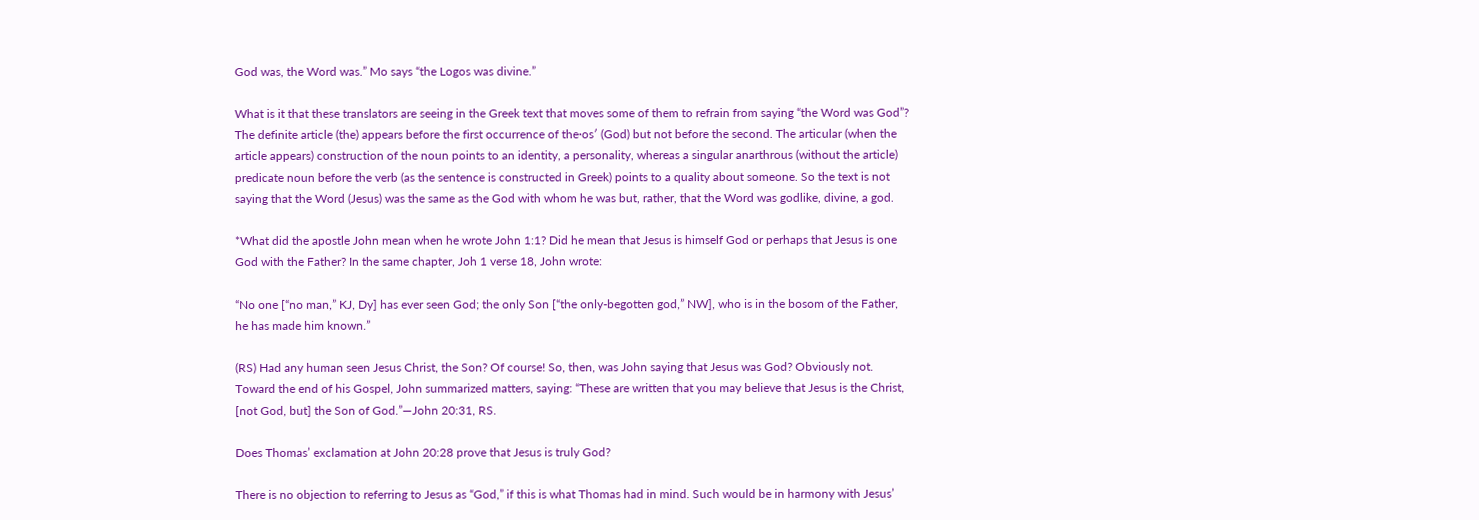God was, the Word was.” Mo says “the Logos was divine.”

What is it that these translators are seeing in the Greek text that moves some of them to refrain from saying “the Word was God”? The definite article (the) appears before the first occurrence of the·os′ (God) but not before the second. The articular (when the article appears) construction of the noun points to an identity, a personality, whereas a singular anarthrous (without the article) predicate noun before the verb (as the sentence is constructed in Greek) points to a quality about someone. So the text is not saying that the Word (Jesus) was the same as the God with whom he was but, rather, that the Word was godlike, divine, a god.

*What did the apostle John mean when he wrote John 1:1? Did he mean that Jesus is himself God or perhaps that Jesus is one God with the Father? In the same chapter, Joh 1 verse 18, John wrote:

“No one [“no man,” KJ, Dy] has ever seen God; the only Son [“the only-begotten god,” NW], who is in the bosom of the Father, he has made him known.”

(RS) Had any human seen Jesus Christ, the Son? Of course! So, then, was John saying that Jesus was God? Obviously not. Toward the end of his Gospel, John summarized matters, saying: “These are written that you may believe that Jesus is the Christ, [not God, but] the Son of God.”—John 20:31, RS.

Does Thomas’ exclamation at John 20:28 prove that Jesus is truly God?

There is no objection to referring to Jesus as “God,” if this is what Thomas had in mind. Such would be in harmony with Jesus’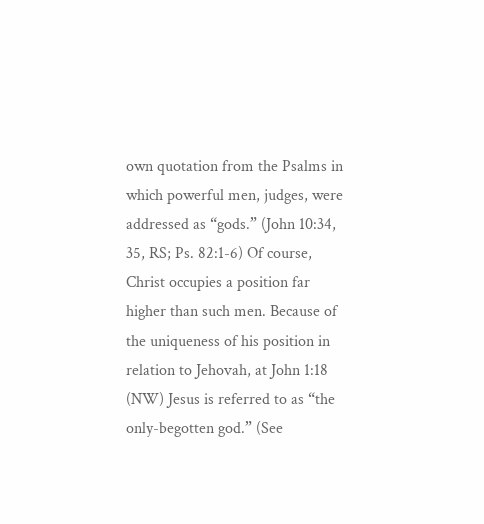own quotation from the Psalms in which powerful men, judges, were addressed as “gods.” (John 10:34, 35, RS; Ps. 82:1-6) Of course, Christ occupies a position far higher than such men. Because of the uniqueness of his position in relation to Jehovah, at John 1:18 (NW) Jesus is referred to as “the only-begotten god.” (See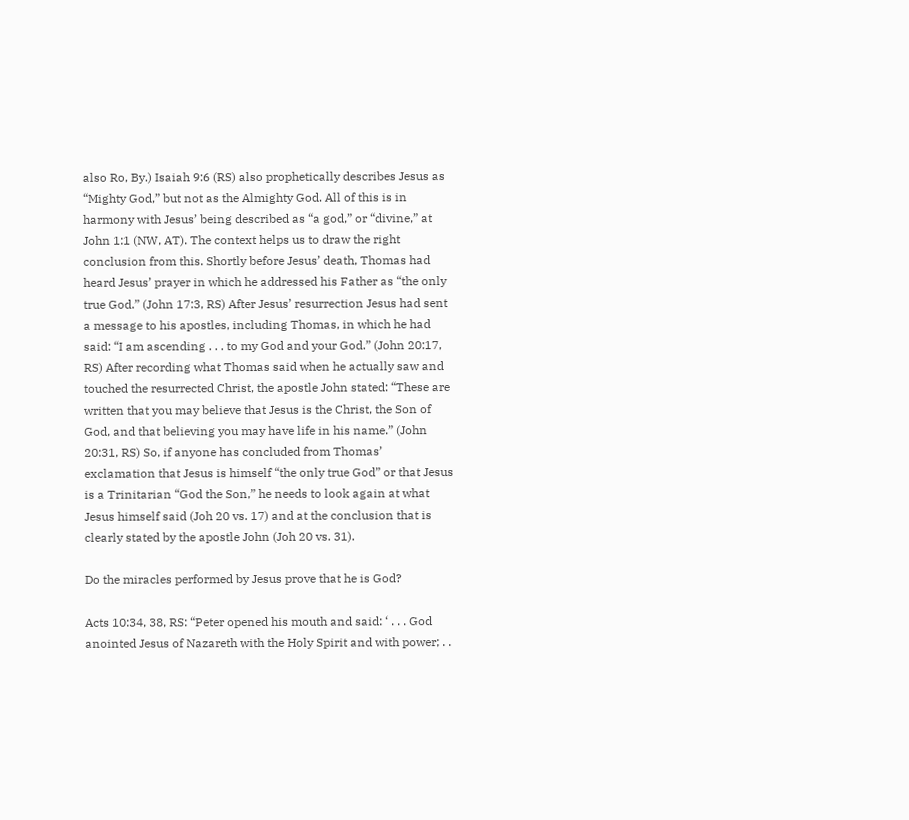also Ro, By.) Isaiah 9:6 (RS) also prophetically describes Jesus as “Mighty God,” but not as the Almighty God. All of this is in harmony with Jesus’ being described as “a god,” or “divine,” at John 1:1 (NW, AT). The context helps us to draw the right conclusion from this. Shortly before Jesus’ death, Thomas had heard Jesus’ prayer in which he addressed his Father as “the only true God.” (John 17:3, RS) After Jesus’ resurrection Jesus had sent a message to his apostles, including Thomas, in which he had said: “I am ascending . . . to my God and your God.” (John 20:17, RS) After recording what Thomas said when he actually saw and touched the resurrected Christ, the apostle John stated: “These are written that you may believe that Jesus is the Christ, the Son of God, and that believing you may have life in his name.” (John 20:31, RS) So, if anyone has concluded from Thomas’ exclamation that Jesus is himself “the only true God” or that Jesus is a Trinitarian “God the Son,” he needs to look again at what Jesus himself said (Joh 20 vs. 17) and at the conclusion that is clearly stated by the apostle John (Joh 20 vs. 31).

Do the miracles performed by Jesus prove that he is God?

Acts 10:34, 38, RS: “Peter opened his mouth and said: ‘ . . . God anointed Jesus of Nazareth with the Holy Spirit and with power; . .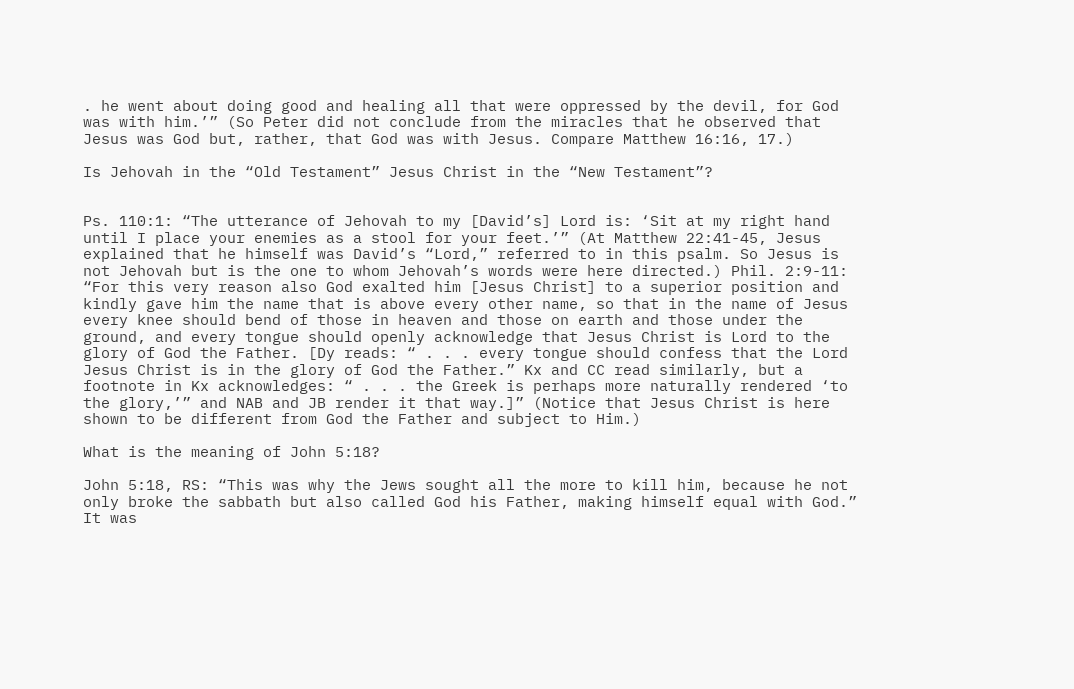. he went about doing good and healing all that were oppressed by the devil, for God was with him.’” (So Peter did not conclude from the miracles that he observed that Jesus was God but, rather, that God was with Jesus. Compare Matthew 16:16, 17.)

Is Jehovah in the “Old Testament” Jesus Christ in the “New Testament”?


Ps. 110:1: “The utterance of Jehovah to my [David’s] Lord is: ‘Sit at my right hand until I place your enemies as a stool for your feet.’” (At Matthew 22:41-45, Jesus explained that he himself was David’s “Lord,” referred to in this psalm. So Jesus is not Jehovah but is the one to whom Jehovah’s words were here directed.) Phil. 2:9-11: “For this very reason also God exalted him [Jesus Christ] to a superior position and kindly gave him the name that is above every other name, so that in the name of Jesus every knee should bend of those in heaven and those on earth and those under the ground, and every tongue should openly acknowledge that Jesus Christ is Lord to the glory of God the Father. [Dy reads: “ . . . every tongue should confess that the Lord Jesus Christ is in the glory of God the Father.” Kx and CC read similarly, but a footnote in Kx acknowledges: “ . . . the Greek is perhaps more naturally rendered ‘to the glory,’” and NAB and JB render it that way.]” (Notice that Jesus Christ is here shown to be different from God the Father and subject to Him.)

What is the meaning of John 5:18?

John 5:18, RS: “This was why the Jews sought all the more to kill him, because he not only broke the sabbath but also called God his Father, making himself equal with God.” It was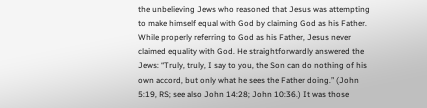the unbelieving Jews who reasoned that Jesus was attempting to make himself equal with God by claiming God as his Father. While properly referring to God as his Father, Jesus never claimed equality with God. He straightforwardly answered the Jews: “Truly, truly, I say to you, the Son can do nothing of his own accord, but only what he sees the Father doing.” (John 5:19, RS; see also John 14:28; John 10:36.) It was those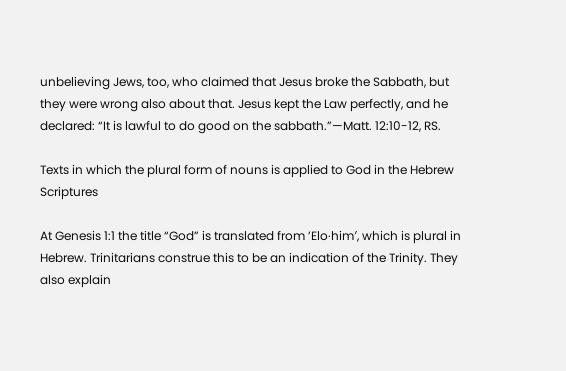unbelieving Jews, too, who claimed that Jesus broke the Sabbath, but they were wrong also about that. Jesus kept the Law perfectly, and he declared: “It is lawful to do good on the sabbath.”—Matt. 12:10-12, RS.

Texts in which the plural form of nouns is applied to God in the Hebrew Scriptures

At Genesis 1:1 the title “God” is translated from ’Elo·him′, which is plural in Hebrew. Trinitarians construe this to be an indication of the Trinity. They also explain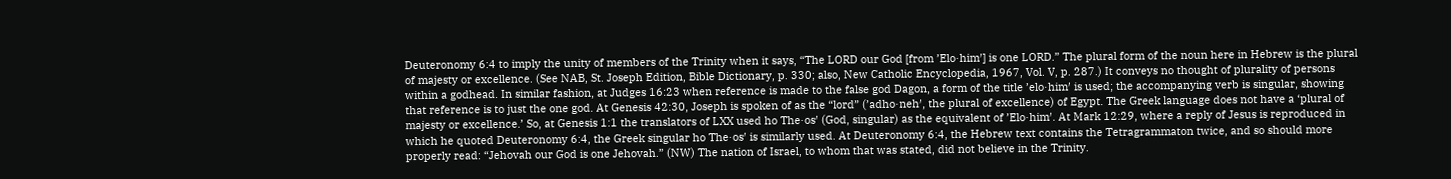Deuteronomy 6:4 to imply the unity of members of the Trinity when it says, “The LORD our God [from ’Elo·him′] is one LORD.” The plural form of the noun here in Hebrew is the plural of majesty or excellence. (See NAB, St. Joseph Edition, Bible Dictionary, p. 330; also, New Catholic Encyclopedia, 1967, Vol. V, p. 287.) It conveys no thought of plurality of persons within a godhead. In similar fashion, at Judges 16:23 when reference is made to the false god Dagon, a form of the title ’elo·him′ is used; the accompanying verb is singular, showing that reference is to just the one god. At Genesis 42:30, Joseph is spoken of as the “lord” (’adho·neh′, the plural of excellence) of Egypt. The Greek language does not have a ‘plural of majesty or excellence.’ So, at Genesis 1:1 the translators of LXX used ho The·os′ (God, singular) as the equivalent of ’Elo·him′. At Mark 12:29, where a reply of Jesus is reproduced in which he quoted Deuteronomy 6:4, the Greek singular ho The·os′ is similarly used. At Deuteronomy 6:4, the Hebrew text contains the Tetragrammaton twice, and so should more properly read: “Jehovah our God is one Jehovah.” (NW) The nation of Israel, to whom that was stated, did not believe in the Trinity.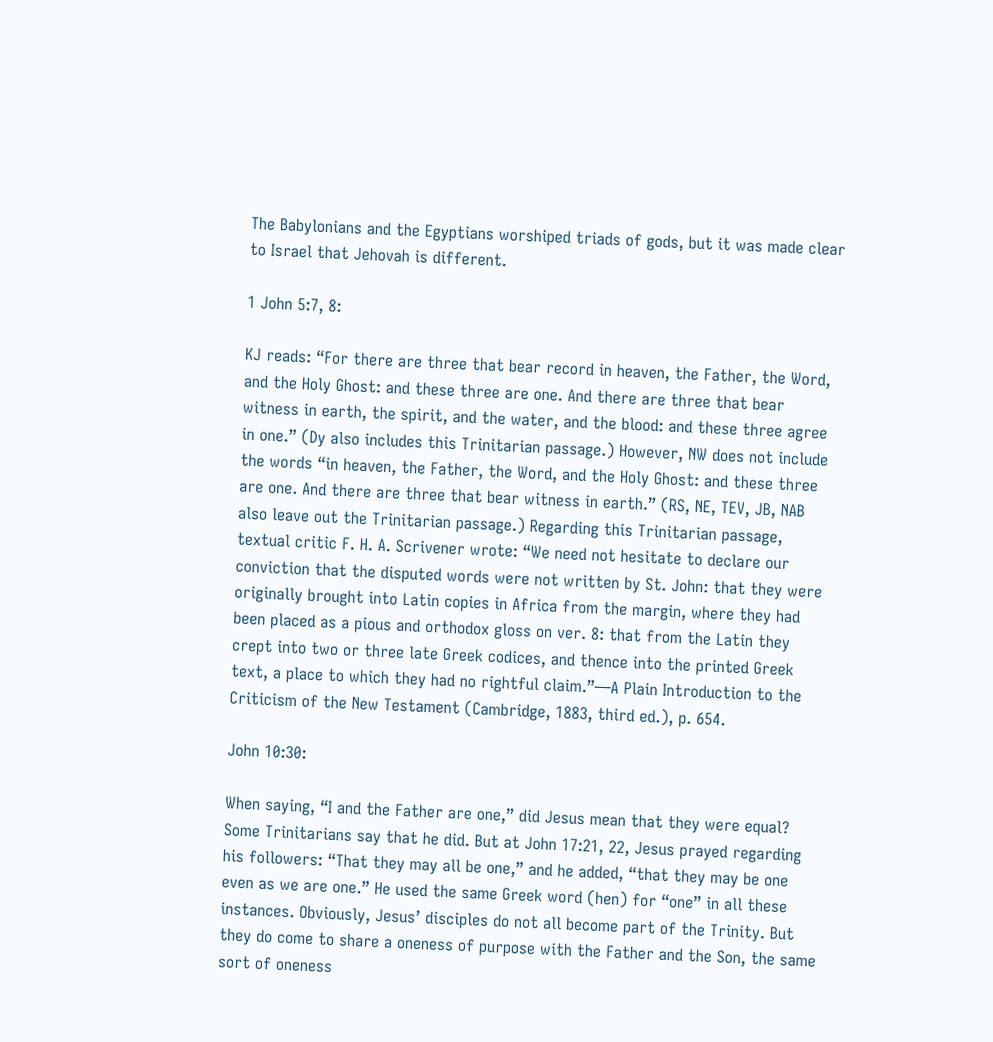The Babylonians and the Egyptians worshiped triads of gods, but it was made clear to Israel that Jehovah is different.

1 John 5:7, 8:

KJ reads: “For there are three that bear record in heaven, the Father, the Word, and the Holy Ghost: and these three are one. And there are three that bear witness in earth, the spirit, and the water, and the blood: and these three agree in one.” (Dy also includes this Trinitarian passage.) However, NW does not include the words “in heaven, the Father, the Word, and the Holy Ghost: and these three are one. And there are three that bear witness in earth.” (RS, NE, TEV, JB, NAB also leave out the Trinitarian passage.) Regarding this Trinitarian passage, textual critic F. H. A. Scrivener wrote: “We need not hesitate to declare our conviction that the disputed words were not written by St. John: that they were originally brought into Latin copies in Africa from the margin, where they had been placed as a pious and orthodox gloss on ver. 8: that from the Latin they crept into two or three late Greek codices, and thence into the printed Greek text, a place to which they had no rightful claim.”—A Plain Introduction to the Criticism of the New Testament (Cambridge, 1883, third ed.), p. 654.

John 10:30:

When saying, “I and the Father are one,” did Jesus mean that they were equal? Some Trinitarians say that he did. But at John 17:21, 22, Jesus prayed regarding his followers: “That they may all be one,” and he added, “that they may be one even as we are one.” He used the same Greek word (hen) for “one” in all these instances. Obviously, Jesus’ disciples do not all become part of the Trinity. But they do come to share a oneness of purpose with the Father and the Son, the same sort of oneness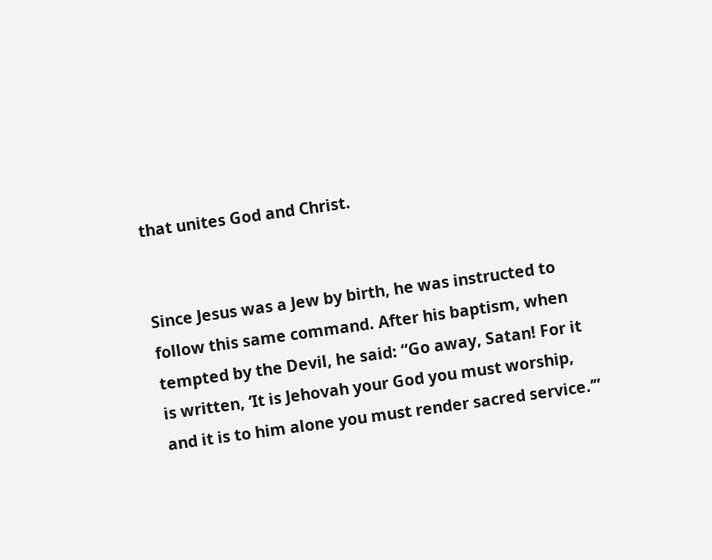that unites God and Christ.


Since Jesus was a Jew by birth, he was instructed to follow this same command. After his baptism, when tempted by the Devil, he said: “Go away, Satan! For it is written, ‘It is Jehovah your God you must worship, and it is to him alone you must render sacred service.’”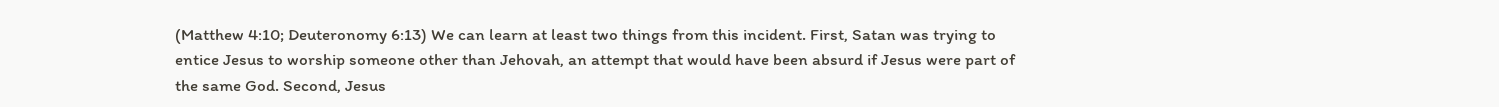(Matthew 4:10; Deuteronomy 6:13) We can learn at least two things from this incident. First, Satan was trying to entice Jesus to worship someone other than Jehovah, an attempt that would have been absurd if Jesus were part of the same God. Second, Jesus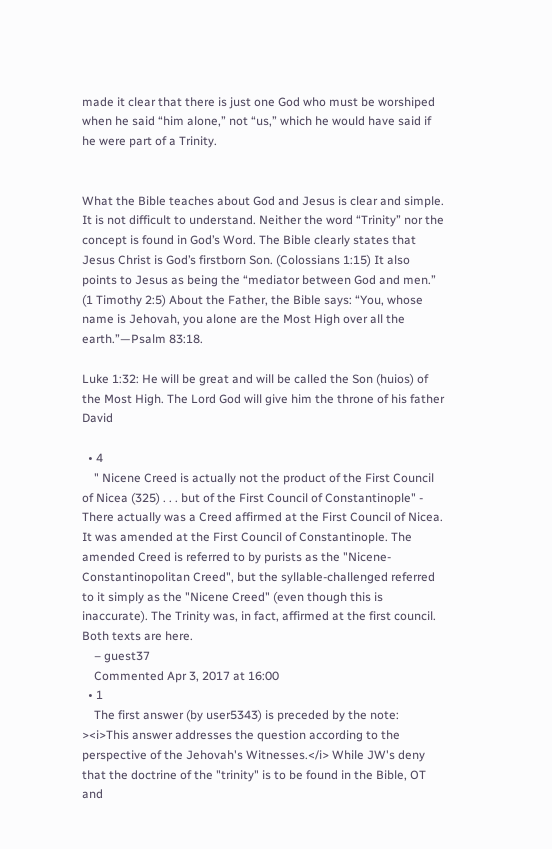made it clear that there is just one God who must be worshiped when he said “him alone,” not “us,” which he would have said if he were part of a Trinity.


What the Bible teaches about God and Jesus is clear and simple. It is not difficult to understand. Neither the word “Trinity” nor the concept is found in God’s Word. The Bible clearly states that Jesus Christ is God’s firstborn Son. (Colossians 1:15) It also points to Jesus as being the “mediator between God and men.” (1 Timothy 2:5) About the Father, the Bible says: “You, whose name is Jehovah, you alone are the Most High over all the earth.”—Psalm 83:18.

Luke 1:32: He will be great and will be called the Son (huios) of the Most High. The Lord God will give him the throne of his father David

  • 4
    " Nicene Creed is actually not the product of the First Council of Nicea (325) . . . but of the First Council of Constantinople" - There actually was a Creed affirmed at the First Council of Nicea. It was amended at the First Council of Constantinople. The amended Creed is referred to by purists as the "Nicene-Constantinopolitan Creed", but the syllable-challenged referred to it simply as the "Nicene Creed" (even though this is inaccurate). The Trinity was, in fact, affirmed at the first council. Both texts are here.
    – guest37
    Commented Apr 3, 2017 at 16:00
  • 1
    The first answer (by user5343) is preceded by the note: ><i>This answer addresses the question according to the perspective of the Jehovah's Witnesses.</i> While JW's deny that the doctrine of the "trinity" is to be found in the Bible, OT and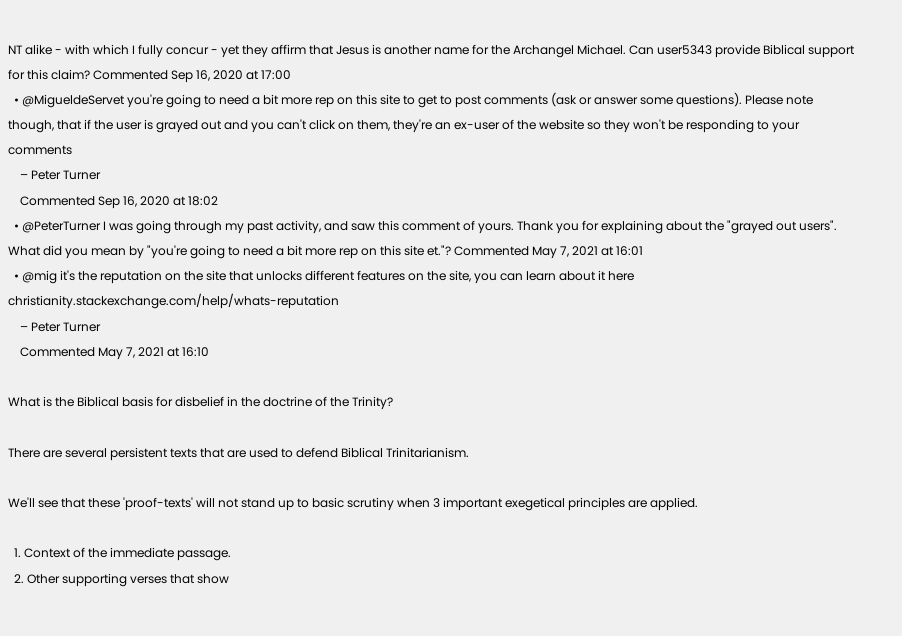NT alike - with which I fully concur - yet they affirm that Jesus is another name for the Archangel Michael. Can user5343 provide Biblical support for this claim? Commented Sep 16, 2020 at 17:00
  • @MigueldeServet you're going to need a bit more rep on this site to get to post comments (ask or answer some questions). Please note though, that if the user is grayed out and you can't click on them, they're an ex-user of the website so they won't be responding to your comments
    – Peter Turner
    Commented Sep 16, 2020 at 18:02
  • @PeterTurner I was going through my past activity, and saw this comment of yours. Thank you for explaining about the "grayed out users". What did you mean by "you're going to need a bit more rep on this site et."? Commented May 7, 2021 at 16:01
  • @mig it's the reputation on the site that unlocks different features on the site, you can learn about it here christianity.stackexchange.com/help/whats-reputation
    – Peter Turner
    Commented May 7, 2021 at 16:10

What is the Biblical basis for disbelief in the doctrine of the Trinity?

There are several persistent texts that are used to defend Biblical Trinitarianism.

We'll see that these 'proof-texts' will not stand up to basic scrutiny when 3 important exegetical principles are applied.

  1. Context of the immediate passage.
  2. Other supporting verses that show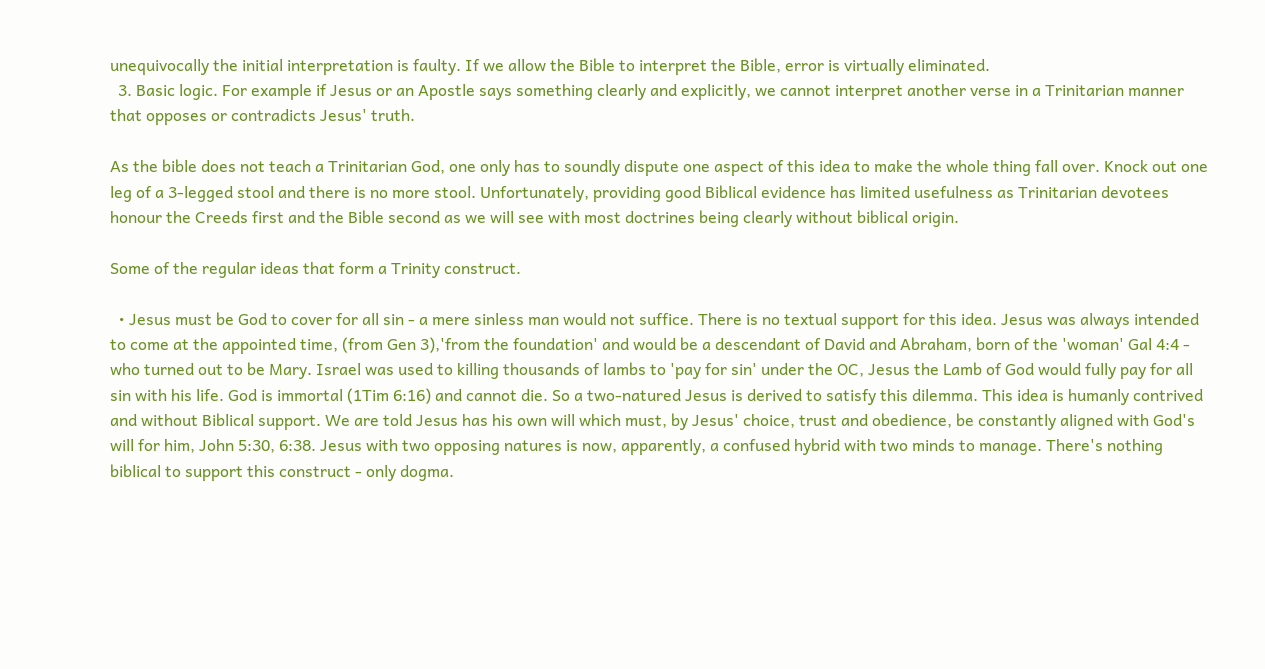unequivocally the initial interpretation is faulty. If we allow the Bible to interpret the Bible, error is virtually eliminated.
  3. Basic logic. For example if Jesus or an Apostle says something clearly and explicitly, we cannot interpret another verse in a Trinitarian manner that opposes or contradicts Jesus' truth.

As the bible does not teach a Trinitarian God, one only has to soundly dispute one aspect of this idea to make the whole thing fall over. Knock out one leg of a 3-legged stool and there is no more stool. Unfortunately, providing good Biblical evidence has limited usefulness as Trinitarian devotees honour the Creeds first and the Bible second as we will see with most doctrines being clearly without biblical origin.

Some of the regular ideas that form a Trinity construct.

  • Jesus must be God to cover for all sin - a mere sinless man would not suffice. There is no textual support for this idea. Jesus was always intended to come at the appointed time, (from Gen 3),'from the foundation' and would be a descendant of David and Abraham, born of the 'woman' Gal 4:4 - who turned out to be Mary. Israel was used to killing thousands of lambs to 'pay for sin' under the OC, Jesus the Lamb of God would fully pay for all sin with his life. God is immortal (1Tim 6:16) and cannot die. So a two-natured Jesus is derived to satisfy this dilemma. This idea is humanly contrived and without Biblical support. We are told Jesus has his own will which must, by Jesus' choice, trust and obedience, be constantly aligned with God's will for him, John 5:30, 6:38. Jesus with two opposing natures is now, apparently, a confused hybrid with two minds to manage. There's nothing biblical to support this construct - only dogma.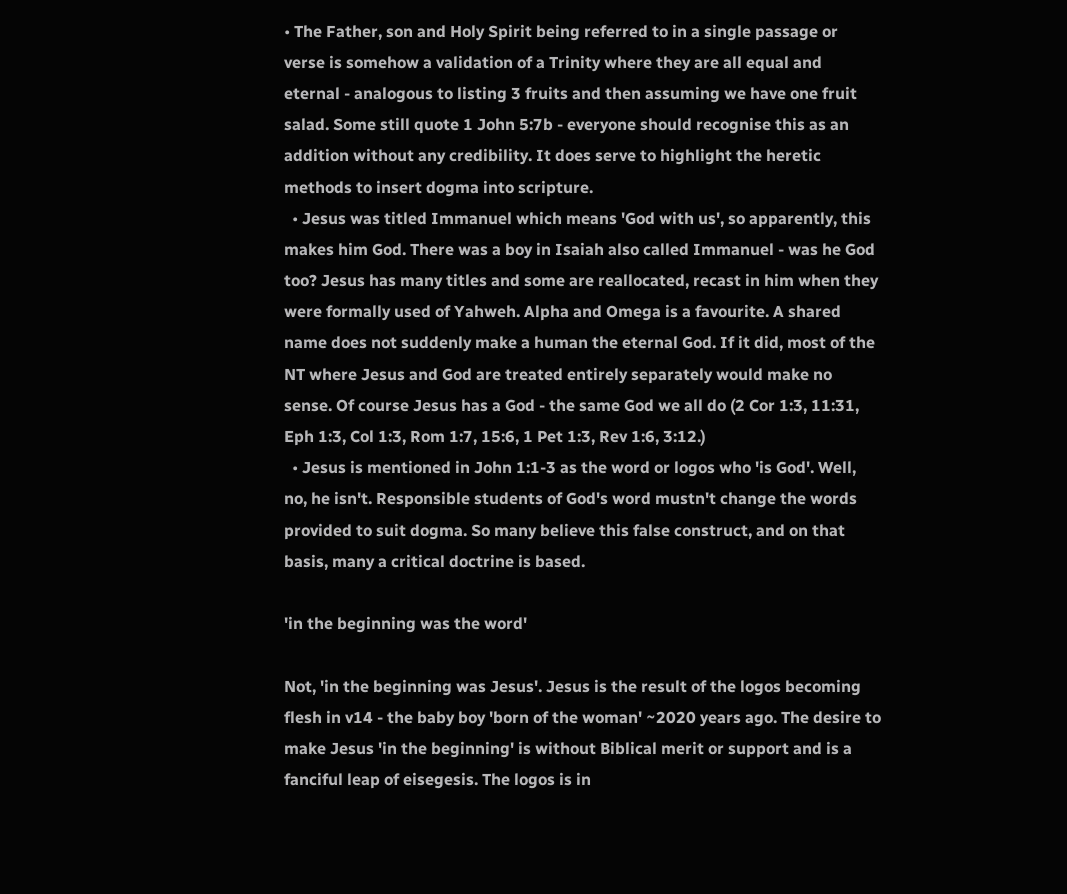• The Father, son and Holy Spirit being referred to in a single passage or verse is somehow a validation of a Trinity where they are all equal and eternal - analogous to listing 3 fruits and then assuming we have one fruit salad. Some still quote 1 John 5:7b - everyone should recognise this as an addition without any credibility. It does serve to highlight the heretic methods to insert dogma into scripture.
  • Jesus was titled Immanuel which means 'God with us', so apparently, this makes him God. There was a boy in Isaiah also called Immanuel - was he God too? Jesus has many titles and some are reallocated, recast in him when they were formally used of Yahweh. Alpha and Omega is a favourite. A shared name does not suddenly make a human the eternal God. If it did, most of the NT where Jesus and God are treated entirely separately would make no sense. Of course Jesus has a God - the same God we all do (2 Cor 1:3, 11:31, Eph 1:3, Col 1:3, Rom 1:7, 15:6, 1 Pet 1:3, Rev 1:6, 3:12.)
  • Jesus is mentioned in John 1:1-3 as the word or logos who 'is God'. Well, no, he isn't. Responsible students of God's word mustn't change the words provided to suit dogma. So many believe this false construct, and on that basis, many a critical doctrine is based.

'in the beginning was the word'

Not, 'in the beginning was Jesus'. Jesus is the result of the logos becoming flesh in v14 - the baby boy 'born of the woman' ~2020 years ago. The desire to make Jesus 'in the beginning' is without Biblical merit or support and is a fanciful leap of eisegesis. The logos is in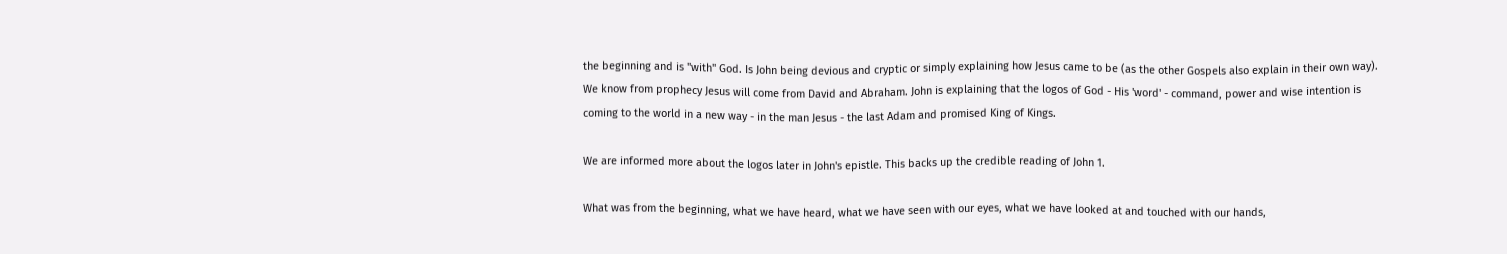the beginning and is "with" God. Is John being devious and cryptic or simply explaining how Jesus came to be (as the other Gospels also explain in their own way). We know from prophecy Jesus will come from David and Abraham. John is explaining that the logos of God - His 'word' - command, power and wise intention is coming to the world in a new way - in the man Jesus - the last Adam and promised King of Kings.

We are informed more about the logos later in John's epistle. This backs up the credible reading of John 1.

What was from the beginning, what we have heard, what we have seen with our eyes, what we have looked at and touched with our hands,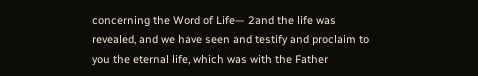concerning the Word of Life— 2and the life was revealed, and we have seen and testify and proclaim to you the eternal life, which was with the Father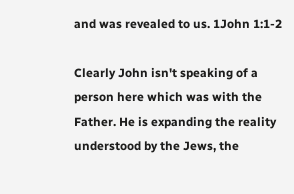and was revealed to us. 1John 1:1-2

Clearly John isn't speaking of a person here which was with the Father. He is expanding the reality understood by the Jews, the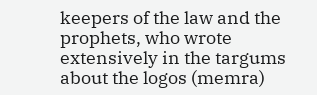keepers of the law and the prophets, who wrote extensively in the targums about the logos (memra)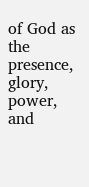of God as the presence, glory, power, and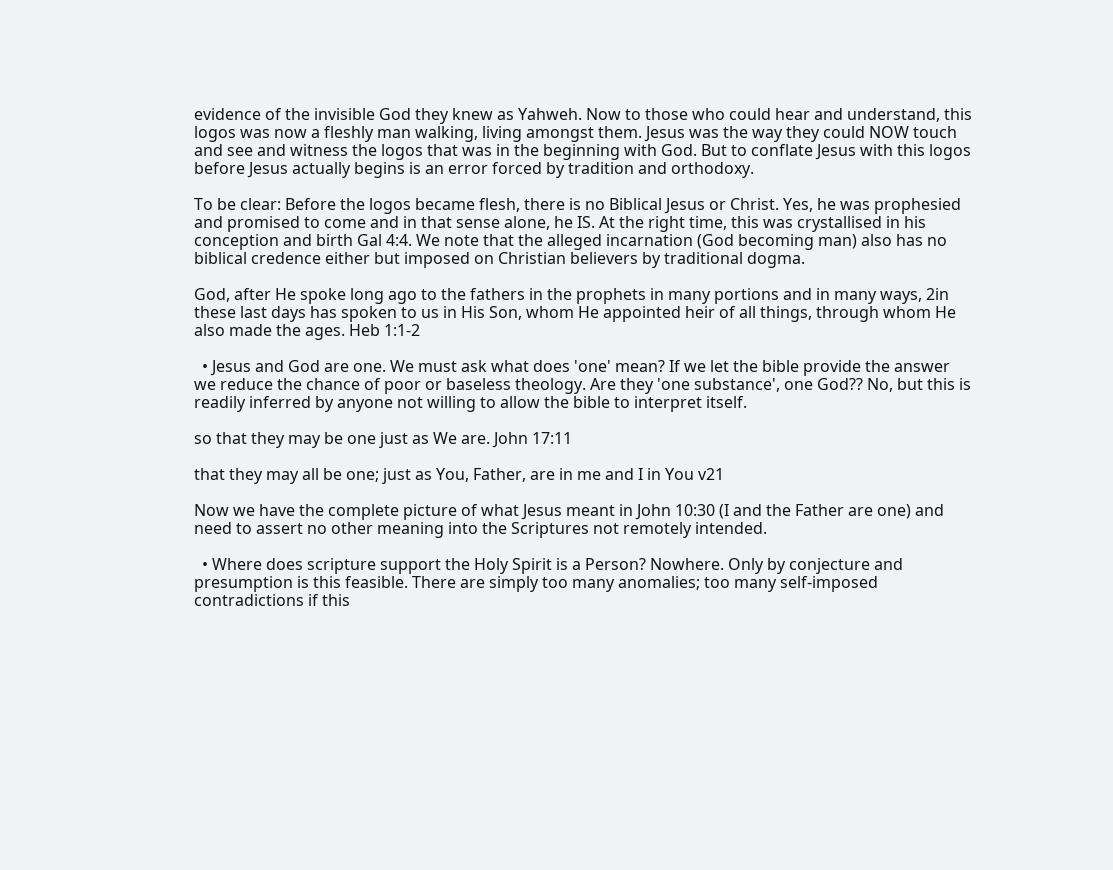evidence of the invisible God they knew as Yahweh. Now to those who could hear and understand, this logos was now a fleshly man walking, living amongst them. Jesus was the way they could NOW touch and see and witness the logos that was in the beginning with God. But to conflate Jesus with this logos before Jesus actually begins is an error forced by tradition and orthodoxy.

To be clear: Before the logos became flesh, there is no Biblical Jesus or Christ. Yes, he was prophesied and promised to come and in that sense alone, he IS. At the right time, this was crystallised in his conception and birth Gal 4:4. We note that the alleged incarnation (God becoming man) also has no biblical credence either but imposed on Christian believers by traditional dogma.

God, after He spoke long ago to the fathers in the prophets in many portions and in many ways, 2in these last days has spoken to us in His Son, whom He appointed heir of all things, through whom He also made the ages. Heb 1:1-2

  • Jesus and God are one. We must ask what does 'one' mean? If we let the bible provide the answer we reduce the chance of poor or baseless theology. Are they 'one substance', one God?? No, but this is readily inferred by anyone not willing to allow the bible to interpret itself.

so that they may be one just as We are. John 17:11

that they may all be one; just as You, Father, are in me and I in You v21

Now we have the complete picture of what Jesus meant in John 10:30 (I and the Father are one) and need to assert no other meaning into the Scriptures not remotely intended.

  • Where does scripture support the Holy Spirit is a Person? Nowhere. Only by conjecture and presumption is this feasible. There are simply too many anomalies; too many self-imposed contradictions if this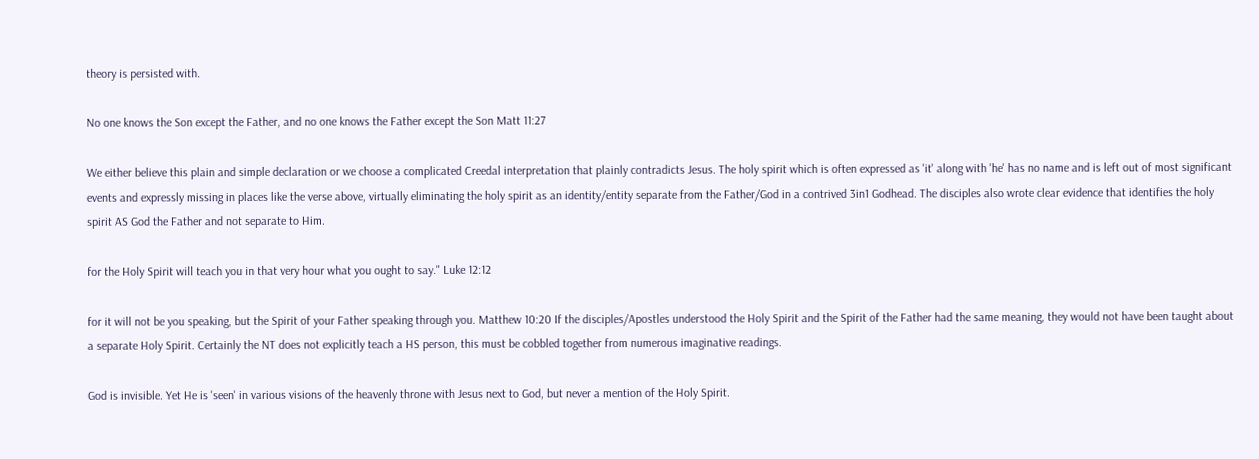theory is persisted with.

No one knows the Son except the Father, and no one knows the Father except the Son Matt 11:27

We either believe this plain and simple declaration or we choose a complicated Creedal interpretation that plainly contradicts Jesus. The holy spirit which is often expressed as 'it' along with 'he' has no name and is left out of most significant events and expressly missing in places like the verse above, virtually eliminating the holy spirit as an identity/entity separate from the Father/God in a contrived 3in1 Godhead. The disciples also wrote clear evidence that identifies the holy spirit AS God the Father and not separate to Him.

for the Holy Spirit will teach you in that very hour what you ought to say." Luke 12:12

for it will not be you speaking, but the Spirit of your Father speaking through you. Matthew 10:20 If the disciples/Apostles understood the Holy Spirit and the Spirit of the Father had the same meaning, they would not have been taught about a separate Holy Spirit. Certainly the NT does not explicitly teach a HS person, this must be cobbled together from numerous imaginative readings.

God is invisible. Yet He is 'seen' in various visions of the heavenly throne with Jesus next to God, but never a mention of the Holy Spirit.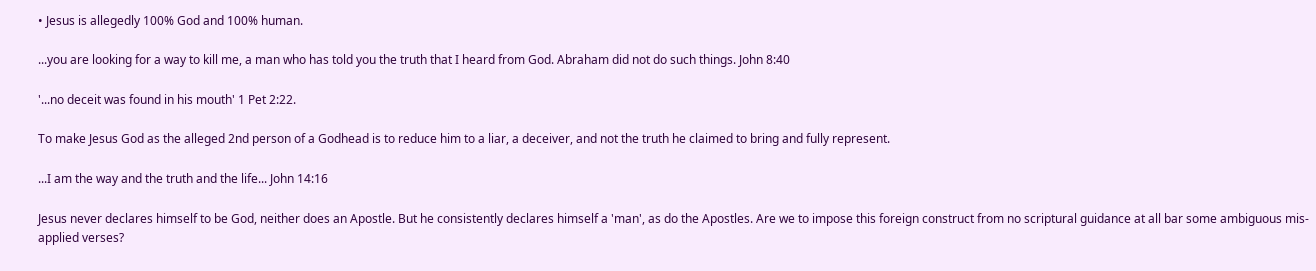• Jesus is allegedly 100% God and 100% human.

...you are looking for a way to kill me, a man who has told you the truth that I heard from God. Abraham did not do such things. John 8:40

'...no deceit was found in his mouth' 1 Pet 2:22.

To make Jesus God as the alleged 2nd person of a Godhead is to reduce him to a liar, a deceiver, and not the truth he claimed to bring and fully represent.

...I am the way and the truth and the life... John 14:16

Jesus never declares himself to be God, neither does an Apostle. But he consistently declares himself a 'man', as do the Apostles. Are we to impose this foreign construct from no scriptural guidance at all bar some ambiguous mis-applied verses?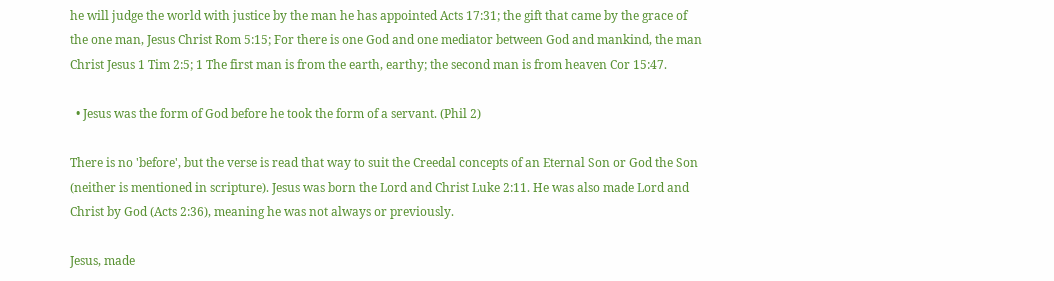he will judge the world with justice by the man he has appointed Acts 17:31; the gift that came by the grace of the one man, Jesus Christ Rom 5:15; For there is one God and one mediator between God and mankind, the man Christ Jesus 1 Tim 2:5; 1 The first man is from the earth, earthy; the second man is from heaven Cor 15:47.

  • Jesus was the form of God before he took the form of a servant. (Phil 2)

There is no 'before', but the verse is read that way to suit the Creedal concepts of an Eternal Son or God the Son (neither is mentioned in scripture). Jesus was born the Lord and Christ Luke 2:11. He was also made Lord and Christ by God (Acts 2:36), meaning he was not always or previously.

Jesus, made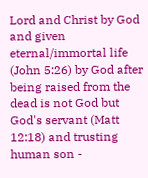Lord and Christ by God and given eternal/immortal life (John 5:26) by God after being raised from the dead is not God but God's servant (Matt 12:18) and trusting human son -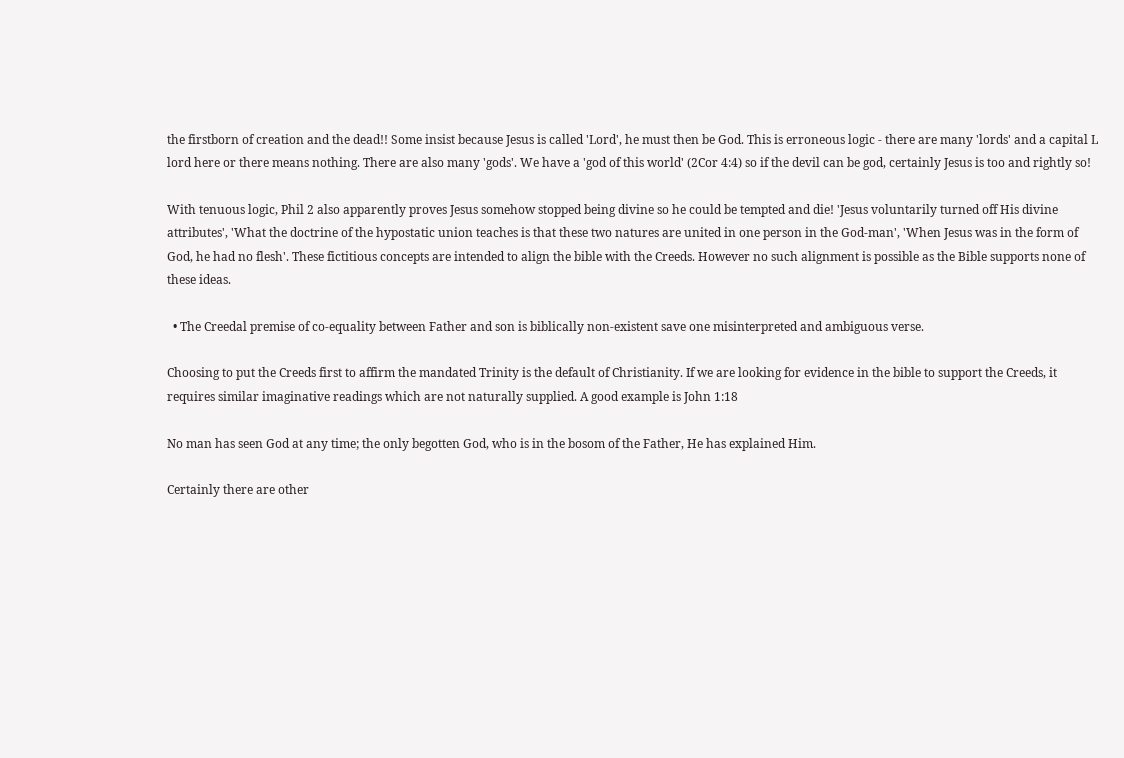the firstborn of creation and the dead!! Some insist because Jesus is called 'Lord', he must then be God. This is erroneous logic - there are many 'lords' and a capital L lord here or there means nothing. There are also many 'gods'. We have a 'god of this world' (2Cor 4:4) so if the devil can be god, certainly Jesus is too and rightly so!

With tenuous logic, Phil 2 also apparently proves Jesus somehow stopped being divine so he could be tempted and die! 'Jesus voluntarily turned off His divine attributes', 'What the doctrine of the hypostatic union teaches is that these two natures are united in one person in the God-man', 'When Jesus was in the form of God, he had no flesh'. These fictitious concepts are intended to align the bible with the Creeds. However no such alignment is possible as the Bible supports none of these ideas.

  • The Creedal premise of co-equality between Father and son is biblically non-existent save one misinterpreted and ambiguous verse.

Choosing to put the Creeds first to affirm the mandated Trinity is the default of Christianity. If we are looking for evidence in the bible to support the Creeds, it requires similar imaginative readings which are not naturally supplied. A good example is John 1:18

No man has seen God at any time; the only begotten God, who is in the bosom of the Father, He has explained Him.

Certainly there are other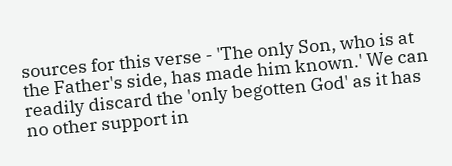sources for this verse - 'The only Son, who is at the Father's side, has made him known.' We can readily discard the 'only begotten God' as it has no other support in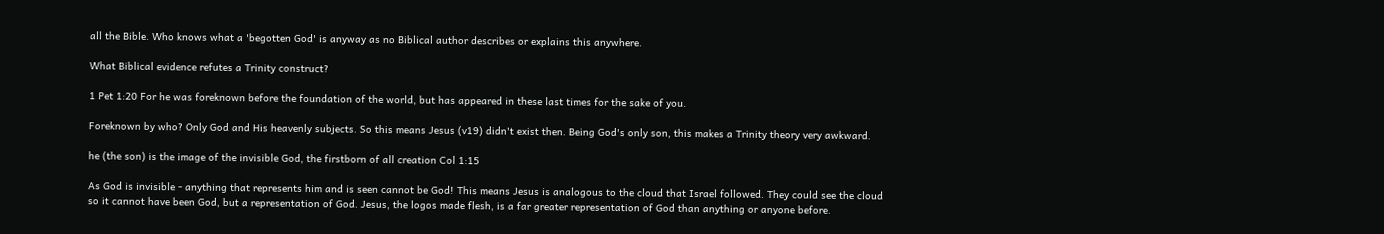all the Bible. Who knows what a 'begotten God' is anyway as no Biblical author describes or explains this anywhere.

What Biblical evidence refutes a Trinity construct?

1 Pet 1:20 For he was foreknown before the foundation of the world, but has appeared in these last times for the sake of you.

Foreknown by who? Only God and His heavenly subjects. So this means Jesus (v19) didn't exist then. Being God's only son, this makes a Trinity theory very awkward.

he (the son) is the image of the invisible God, the firstborn of all creation Col 1:15

As God is invisible - anything that represents him and is seen cannot be God! This means Jesus is analogous to the cloud that Israel followed. They could see the cloud so it cannot have been God, but a representation of God. Jesus, the logos made flesh, is a far greater representation of God than anything or anyone before.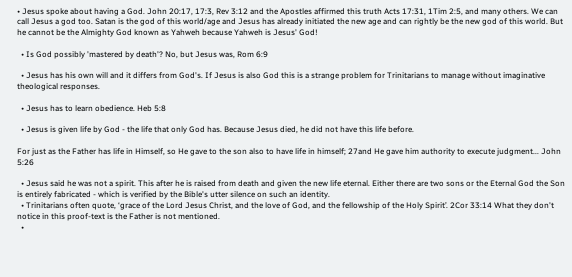• Jesus spoke about having a God. John 20:17, 17:3, Rev 3:12 and the Apostles affirmed this truth Acts 17:31, 1Tim 2:5, and many others. We can call Jesus a god too. Satan is the god of this world/age and Jesus has already initiated the new age and can rightly be the new god of this world. But he cannot be the Almighty God known as Yahweh because Yahweh is Jesus' God!

  • Is God possibly 'mastered by death'? No, but Jesus was, Rom 6:9

  • Jesus has his own will and it differs from God's. If Jesus is also God this is a strange problem for Trinitarians to manage without imaginative theological responses.

  • Jesus has to learn obedience. Heb 5:8

  • Jesus is given life by God - the life that only God has. Because Jesus died, he did not have this life before.

For just as the Father has life in Himself, so He gave to the son also to have life in himself; 27and He gave him authority to execute judgment... John 5:26

  • Jesus said he was not a spirit. This after he is raised from death and given the new life eternal. Either there are two sons or the Eternal God the Son is entirely fabricated - which is verified by the Bible's utter silence on such an identity.
  • Trinitarians often quote, ‘grace of the Lord Jesus Christ, and the love of God, and the fellowship of the Holy Spirit’. 2Cor 33:14 What they don't notice in this proof-text is the Father is not mentioned.
  •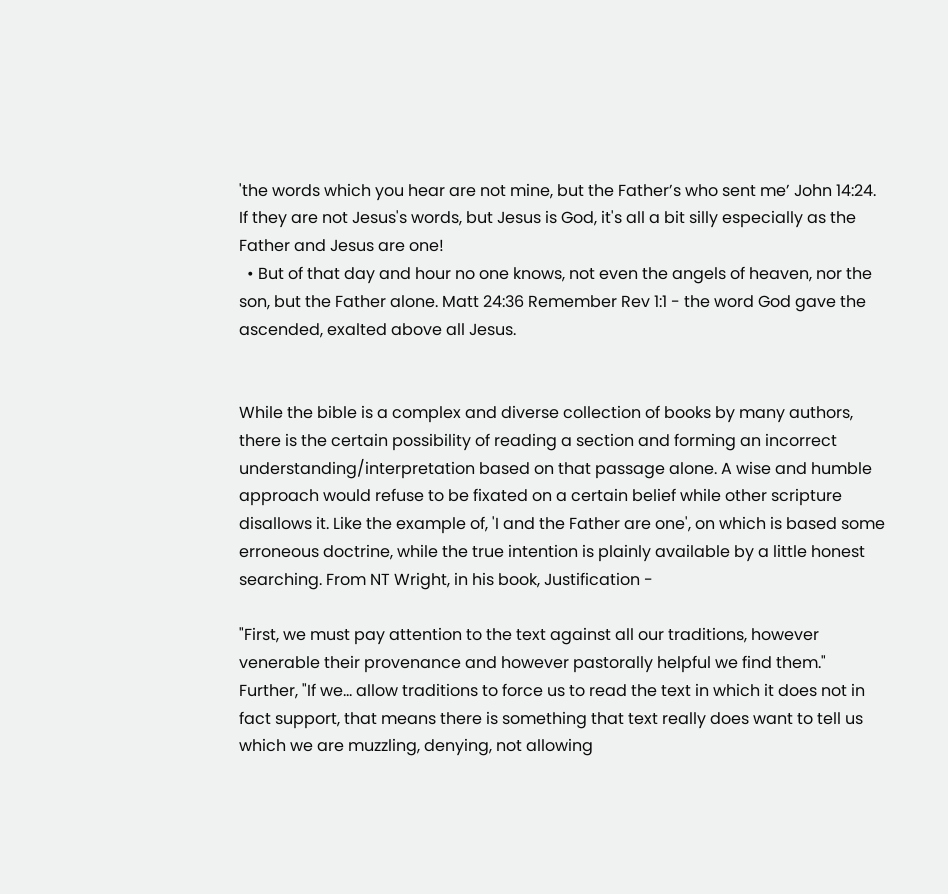'the words which you hear are not mine, but the Father’s who sent me’ John 14:24. If they are not Jesus's words, but Jesus is God, it's all a bit silly especially as the Father and Jesus are one!
  • But of that day and hour no one knows, not even the angels of heaven, nor the son, but the Father alone. Matt 24:36 Remember Rev 1:1 - the word God gave the ascended, exalted above all Jesus.


While the bible is a complex and diverse collection of books by many authors, there is the certain possibility of reading a section and forming an incorrect understanding/interpretation based on that passage alone. A wise and humble approach would refuse to be fixated on a certain belief while other scripture disallows it. Like the example of, 'I and the Father are one', on which is based some erroneous doctrine, while the true intention is plainly available by a little honest searching. From NT Wright, in his book, Justification -

"First, we must pay attention to the text against all our traditions, however venerable their provenance and however pastorally helpful we find them." Further, "If we… allow traditions to force us to read the text in which it does not in fact support, that means there is something that text really does want to tell us which we are muzzling, denying, not allowing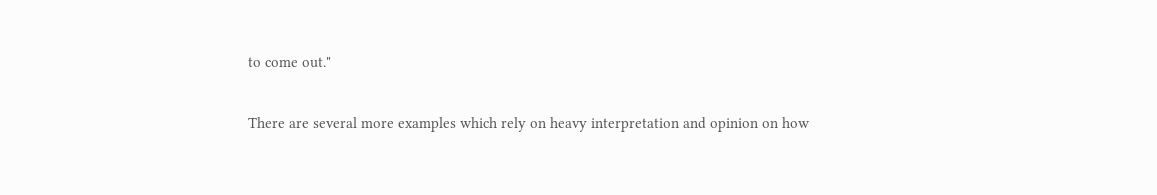to come out."

There are several more examples which rely on heavy interpretation and opinion on how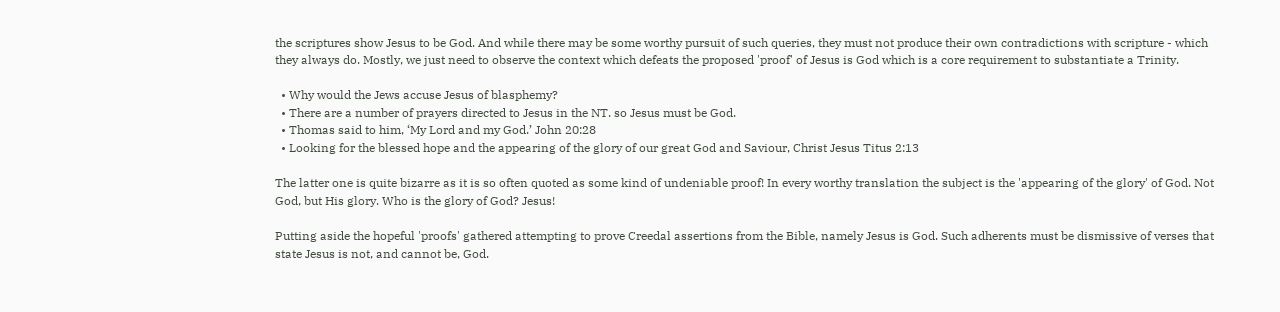the scriptures show Jesus to be God. And while there may be some worthy pursuit of such queries, they must not produce their own contradictions with scripture - which they always do. Mostly, we just need to observe the context which defeats the proposed 'proof' of Jesus is God which is a core requirement to substantiate a Trinity.

  • Why would the Jews accuse Jesus of blasphemy?
  • There are a number of prayers directed to Jesus in the NT. so Jesus must be God.
  • Thomas said to him, ‘My Lord and my God.’ John 20:28
  • Looking for the blessed hope and the appearing of the glory of our great God and Saviour, Christ Jesus Titus 2:13

The latter one is quite bizarre as it is so often quoted as some kind of undeniable proof! In every worthy translation the subject is the 'appearing of the glory' of God. Not God, but His glory. Who is the glory of God? Jesus!

Putting aside the hopeful 'proofs' gathered attempting to prove Creedal assertions from the Bible, namely Jesus is God. Such adherents must be dismissive of verses that state Jesus is not, and cannot be, God.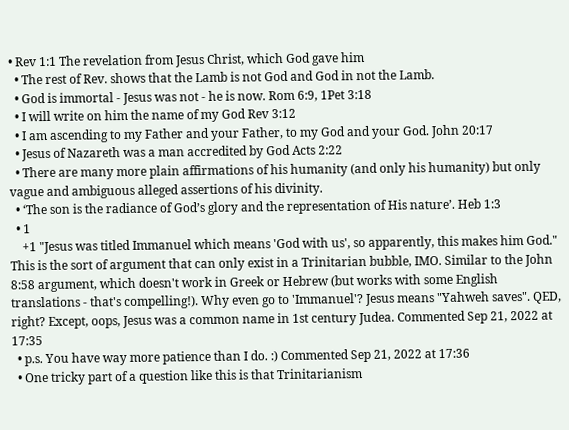• Rev 1:1 The revelation from Jesus Christ, which God gave him
  • The rest of Rev. shows that the Lamb is not God and God in not the Lamb.
  • God is immortal - Jesus was not - he is now. Rom 6:9, 1Pet 3:18
  • I will write on him the name of my God Rev 3:12
  • I am ascending to my Father and your Father, to my God and your God. John 20:17
  • Jesus of Nazareth was a man accredited by God Acts 2:22
  • There are many more plain affirmations of his humanity (and only his humanity) but only vague and ambiguous alleged assertions of his divinity.
  • ‘The son is the radiance of God’s glory and the representation of His nature’. Heb 1:3
  • 1
    +1 "Jesus was titled Immanuel which means 'God with us', so apparently, this makes him God." This is the sort of argument that can only exist in a Trinitarian bubble, IMO. Similar to the John 8:58 argument, which doesn't work in Greek or Hebrew (but works with some English translations - that's compelling!). Why even go to 'Immanuel'? Jesus means "Yahweh saves". QED, right? Except, oops, Jesus was a common name in 1st century Judea. Commented Sep 21, 2022 at 17:35
  • p.s. You have way more patience than I do. :) Commented Sep 21, 2022 at 17:36
  • One tricky part of a question like this is that Trinitarianism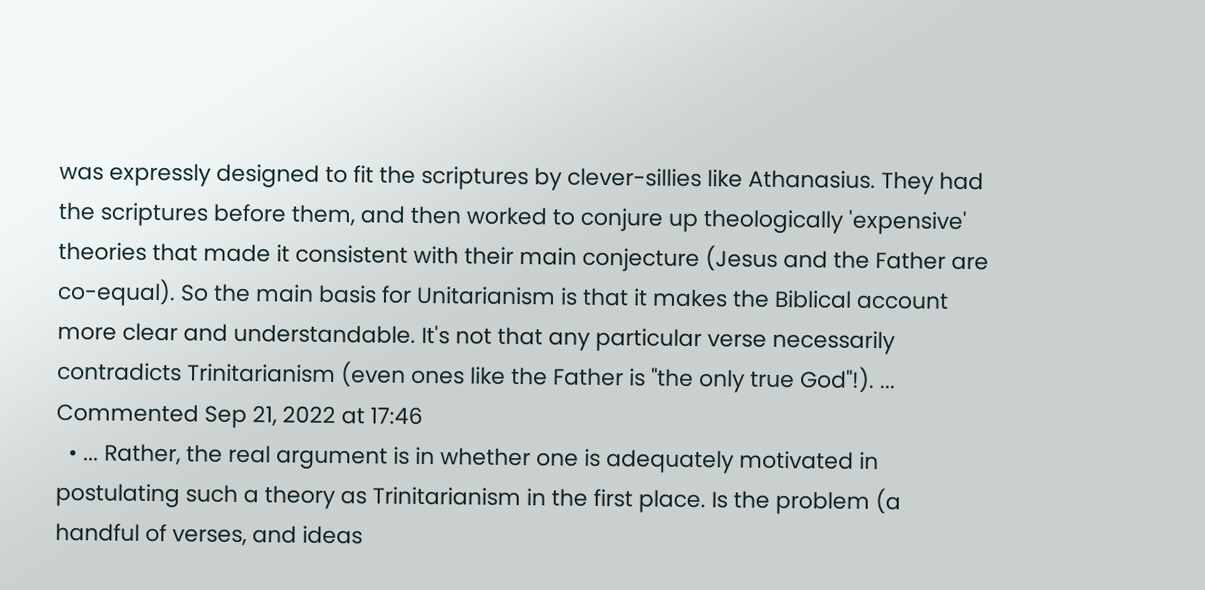was expressly designed to fit the scriptures by clever-sillies like Athanasius. They had the scriptures before them, and then worked to conjure up theologically 'expensive' theories that made it consistent with their main conjecture (Jesus and the Father are co-equal). So the main basis for Unitarianism is that it makes the Biblical account more clear and understandable. It's not that any particular verse necessarily contradicts Trinitarianism (even ones like the Father is "the only true God"!). ... Commented Sep 21, 2022 at 17:46
  • ... Rather, the real argument is in whether one is adequately motivated in postulating such a theory as Trinitarianism in the first place. Is the problem (a handful of verses, and ideas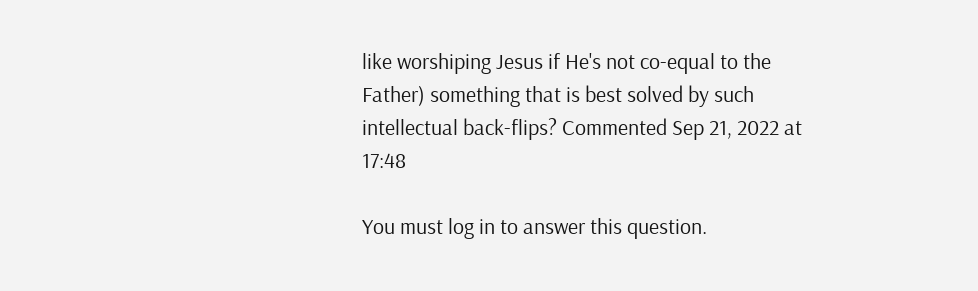like worshiping Jesus if He's not co-equal to the Father) something that is best solved by such intellectual back-flips? Commented Sep 21, 2022 at 17:48

You must log in to answer this question.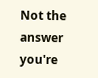Not the answer you're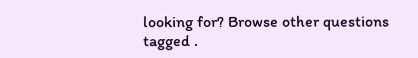looking for? Browse other questions tagged .